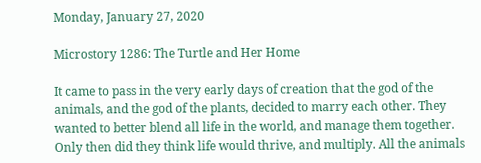Monday, January 27, 2020

Microstory 1286: The Turtle and Her Home

It came to pass in the very early days of creation that the god of the animals, and the god of the plants, decided to marry each other. They wanted to better blend all life in the world, and manage them together. Only then did they think life would thrive, and multiply. All the animals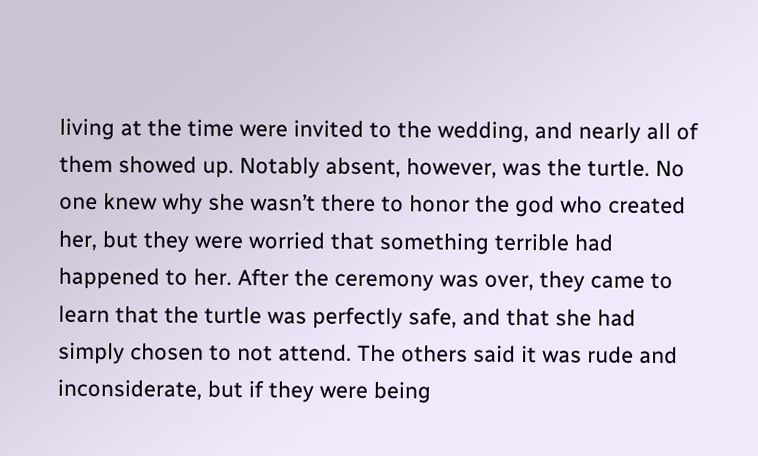living at the time were invited to the wedding, and nearly all of them showed up. Notably absent, however, was the turtle. No one knew why she wasn’t there to honor the god who created her, but they were worried that something terrible had happened to her. After the ceremony was over, they came to learn that the turtle was perfectly safe, and that she had simply chosen to not attend. The others said it was rude and inconsiderate, but if they were being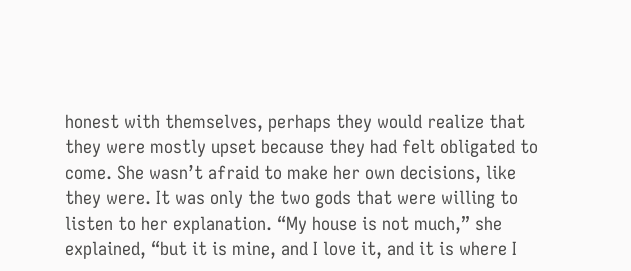honest with themselves, perhaps they would realize that they were mostly upset because they had felt obligated to come. She wasn’t afraid to make her own decisions, like they were. It was only the two gods that were willing to listen to her explanation. “My house is not much,” she explained, “but it is mine, and I love it, and it is where I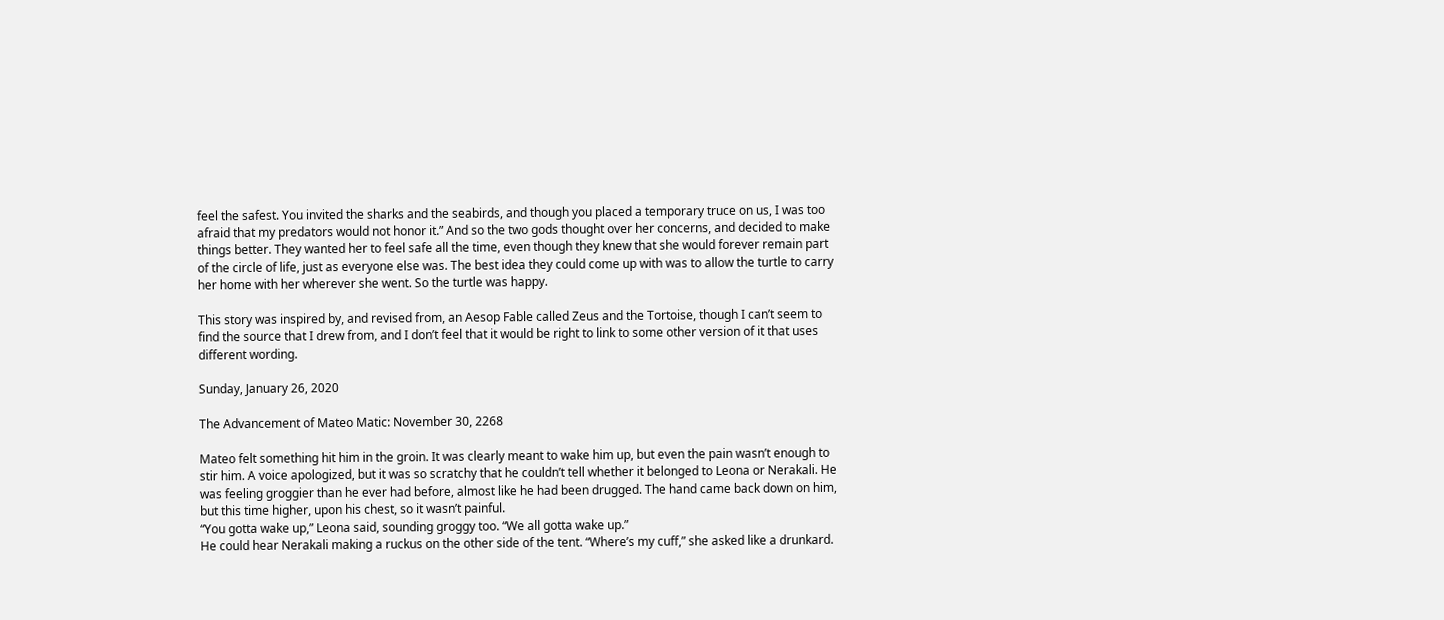feel the safest. You invited the sharks and the seabirds, and though you placed a temporary truce on us, I was too afraid that my predators would not honor it.” And so the two gods thought over her concerns, and decided to make things better. They wanted her to feel safe all the time, even though they knew that she would forever remain part of the circle of life, just as everyone else was. The best idea they could come up with was to allow the turtle to carry her home with her wherever she went. So the turtle was happy.

This story was inspired by, and revised from, an Aesop Fable called Zeus and the Tortoise, though I can’t seem to find the source that I drew from, and I don’t feel that it would be right to link to some other version of it that uses different wording.

Sunday, January 26, 2020

The Advancement of Mateo Matic: November 30, 2268

Mateo felt something hit him in the groin. It was clearly meant to wake him up, but even the pain wasn’t enough to stir him. A voice apologized, but it was so scratchy that he couldn’t tell whether it belonged to Leona or Nerakali. He was feeling groggier than he ever had before, almost like he had been drugged. The hand came back down on him, but this time higher, upon his chest, so it wasn’t painful.
“You gotta wake up,” Leona said, sounding groggy too. “We all gotta wake up.”
He could hear Nerakali making a ruckus on the other side of the tent. “Where’s my cuff,” she asked like a drunkard.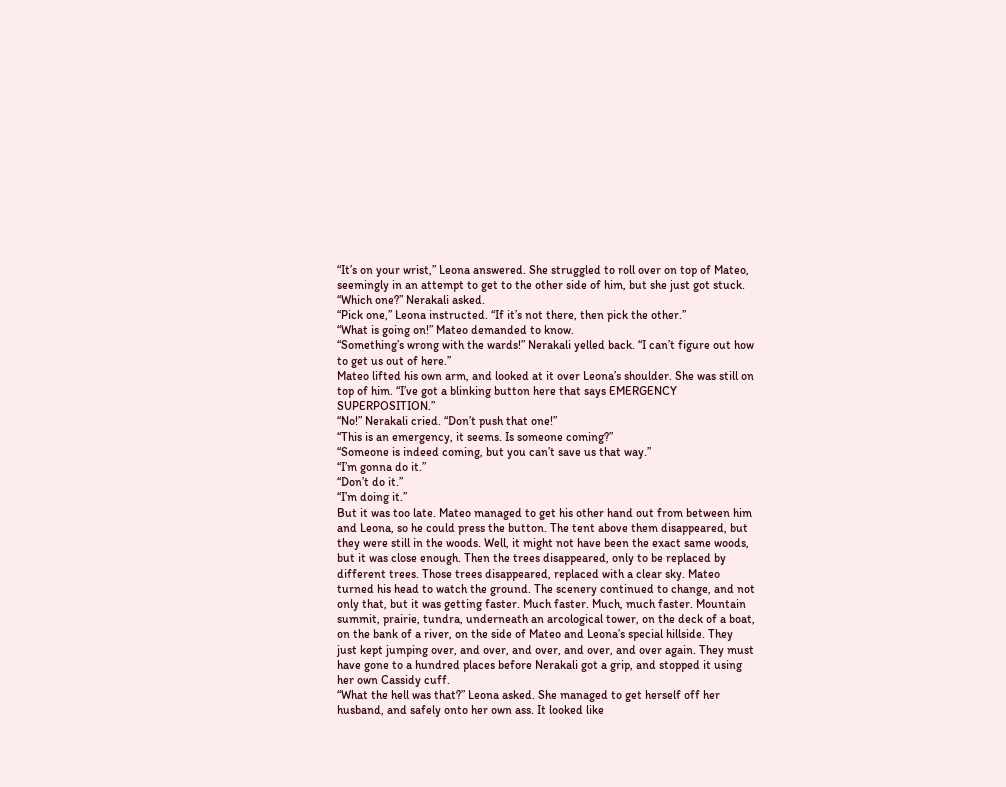“It’s on your wrist,” Leona answered. She struggled to roll over on top of Mateo, seemingly in an attempt to get to the other side of him, but she just got stuck.
“Which one?” Nerakali asked.
“Pick one,” Leona instructed. “If it’s not there, then pick the other.”
“What is going on!” Mateo demanded to know.
“Something’s wrong with the wards!” Nerakali yelled back. “I can’t figure out how to get us out of here.”
Mateo lifted his own arm, and looked at it over Leona’s shoulder. She was still on top of him. “I’ve got a blinking button here that says EMERGENCY SUPERPOSITION.”
“No!” Nerakali cried. “Don’t push that one!”
“This is an emergency, it seems. Is someone coming?”
“Someone is indeed coming, but you can’t save us that way.”
“I’m gonna do it.”
“Don’t do it.”
“I’m doing it.”
But it was too late. Mateo managed to get his other hand out from between him and Leona, so he could press the button. The tent above them disappeared, but they were still in the woods. Well, it might not have been the exact same woods, but it was close enough. Then the trees disappeared, only to be replaced by different trees. Those trees disappeared, replaced with a clear sky. Mateo turned his head to watch the ground. The scenery continued to change, and not only that, but it was getting faster. Much faster. Much, much faster. Mountain summit, prairie, tundra, underneath an arcological tower, on the deck of a boat, on the bank of a river, on the side of Mateo and Leona’s special hillside. They just kept jumping over, and over, and over, and over, and over again. They must have gone to a hundred places before Nerakali got a grip, and stopped it using her own Cassidy cuff.
“What the hell was that?” Leona asked. She managed to get herself off her husband, and safely onto her own ass. It looked like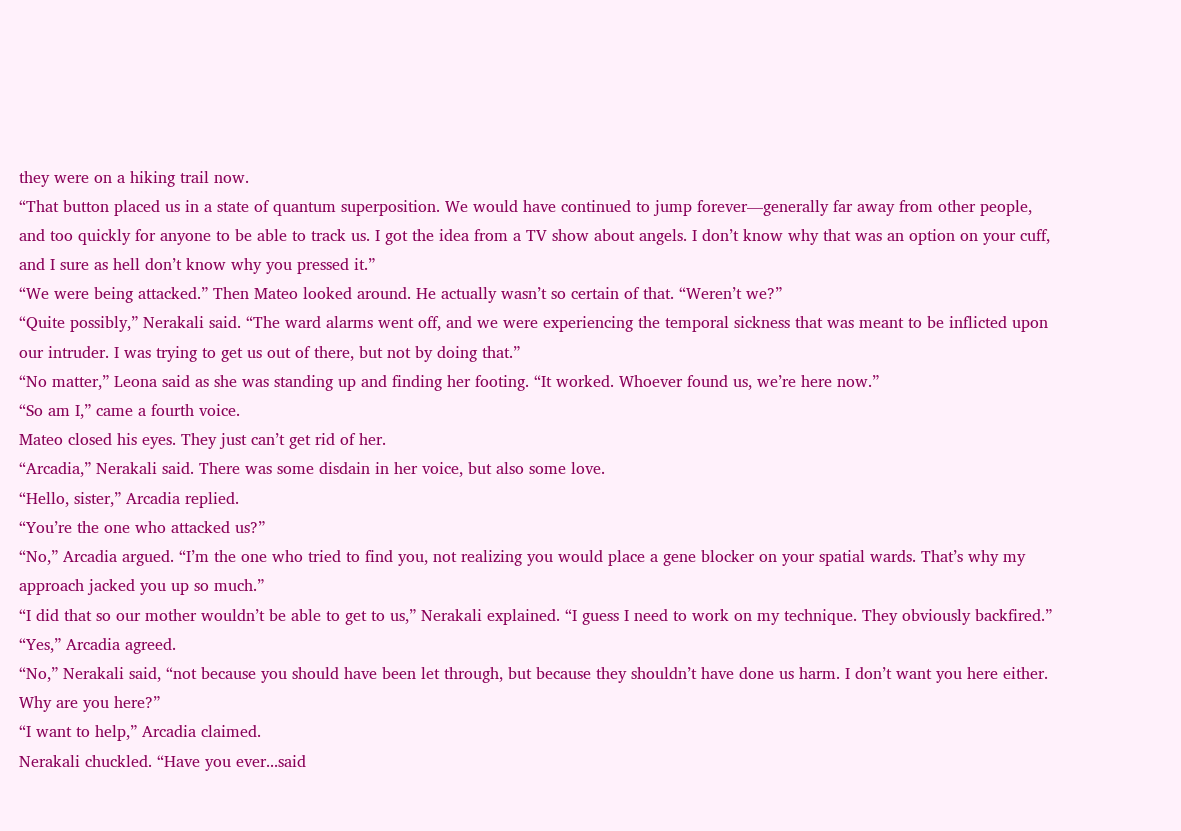they were on a hiking trail now.
“That button placed us in a state of quantum superposition. We would have continued to jump forever—generally far away from other people, and too quickly for anyone to be able to track us. I got the idea from a TV show about angels. I don’t know why that was an option on your cuff, and I sure as hell don’t know why you pressed it.”
“We were being attacked.” Then Mateo looked around. He actually wasn’t so certain of that. “Weren’t we?”
“Quite possibly,” Nerakali said. “The ward alarms went off, and we were experiencing the temporal sickness that was meant to be inflicted upon our intruder. I was trying to get us out of there, but not by doing that.”
“No matter,” Leona said as she was standing up and finding her footing. “It worked. Whoever found us, we’re here now.”
“So am I,” came a fourth voice.
Mateo closed his eyes. They just can’t get rid of her.
“Arcadia,” Nerakali said. There was some disdain in her voice, but also some love.
“Hello, sister,” Arcadia replied.
“You’re the one who attacked us?”
“No,” Arcadia argued. “I’m the one who tried to find you, not realizing you would place a gene blocker on your spatial wards. That’s why my approach jacked you up so much.”
“I did that so our mother wouldn’t be able to get to us,” Nerakali explained. “I guess I need to work on my technique. They obviously backfired.”
“Yes,” Arcadia agreed.
“No,” Nerakali said, “not because you should have been let through, but because they shouldn’t have done us harm. I don’t want you here either. Why are you here?”
“I want to help,” Arcadia claimed.
Nerakali chuckled. “Have you ever...said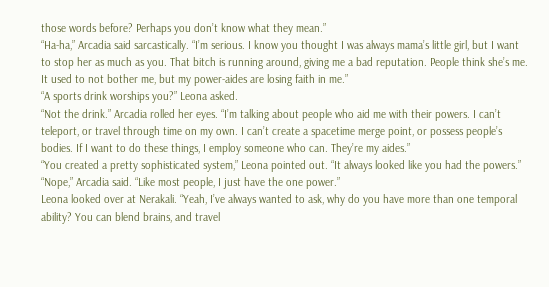those words before? Perhaps you don’t know what they mean.”
“Ha-ha,” Arcadia said sarcastically. “I’m serious. I know you thought I was always mama’s little girl, but I want to stop her as much as you. That bitch is running around, giving me a bad reputation. People think she’s me. It used to not bother me, but my power-aides are losing faith in me.”
“A sports drink worships you?” Leona asked.
“Not the drink.” Arcadia rolled her eyes. “I’m talking about people who aid me with their powers. I can’t teleport, or travel through time on my own. I can’t create a spacetime merge point, or possess people’s bodies. If I want to do these things, I employ someone who can. They’re my aides.”
“You created a pretty sophisticated system,” Leona pointed out. “It always looked like you had the powers.”
“Nope,” Arcadia said. “Like most people, I just have the one power.”
Leona looked over at Nerakali. “Yeah, I’ve always wanted to ask, why do you have more than one temporal ability? You can blend brains, and travel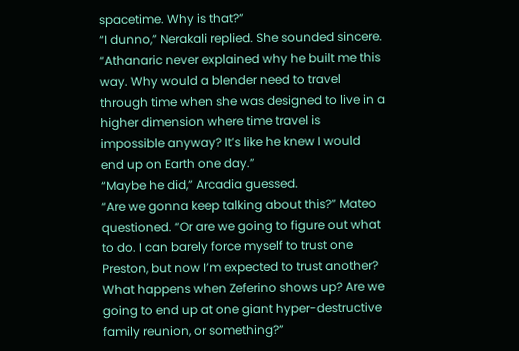spacetime. Why is that?”
“I dunno,” Nerakali replied. She sounded sincere. “Athanaric never explained why he built me this way. Why would a blender need to travel through time when she was designed to live in a higher dimension where time travel is impossible anyway? It’s like he knew I would end up on Earth one day.”
“Maybe he did,” Arcadia guessed.
“Are we gonna keep talking about this?” Mateo questioned. “Or are we going to figure out what to do. I can barely force myself to trust one Preston, but now I’m expected to trust another? What happens when Zeferino shows up? Are we going to end up at one giant hyper-destructive family reunion, or something?”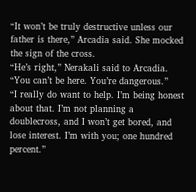“It won’t be truly destructive unless our father is there,” Arcadia said. She mocked the sign of the cross.
“He’s right,” Nerakali said to Arcadia. “You can’t be here. You’re dangerous.”
“I really do want to help. I’m being honest about that. I’m not planning a doublecross, and I won’t get bored, and lose interest. I’m with you; one hundred percent.”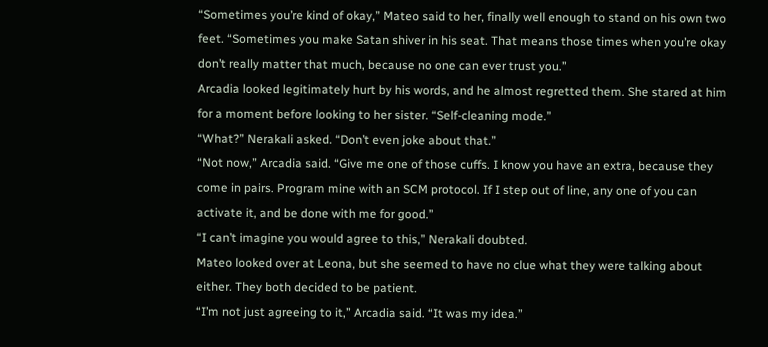“Sometimes you’re kind of okay,” Mateo said to her, finally well enough to stand on his own two feet. “Sometimes you make Satan shiver in his seat. That means those times when you’re okay don’t really matter that much, because no one can ever trust you.”
Arcadia looked legitimately hurt by his words, and he almost regretted them. She stared at him for a moment before looking to her sister. “Self-cleaning mode.”
“What?” Nerakali asked. “Don’t even joke about that.”
“Not now,” Arcadia said. “Give me one of those cuffs. I know you have an extra, because they come in pairs. Program mine with an SCM protocol. If I step out of line, any one of you can activate it, and be done with me for good.”
“I can’t imagine you would agree to this,” Nerakali doubted.
Mateo looked over at Leona, but she seemed to have no clue what they were talking about either. They both decided to be patient.
“I’m not just agreeing to it,” Arcadia said. “It was my idea.”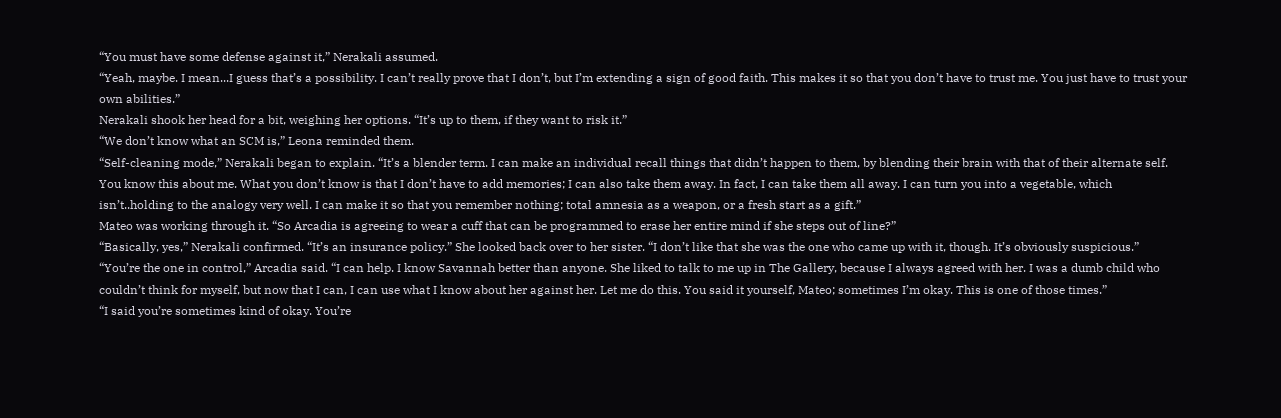“You must have some defense against it,” Nerakali assumed.
“Yeah, maybe. I mean...I guess that’s a possibility. I can’t really prove that I don’t, but I’m extending a sign of good faith. This makes it so that you don’t have to trust me. You just have to trust your own abilities.”
Nerakali shook her head for a bit, weighing her options. “It’s up to them, if they want to risk it.”
“We don’t know what an SCM is,” Leona reminded them.
“Self-cleaning mode,” Nerakali began to explain. “It’s a blender term. I can make an individual recall things that didn’t happen to them, by blending their brain with that of their alternate self. You know this about me. What you don’t know is that I don’t have to add memories; I can also take them away. In fact, I can take them all away. I can turn you into a vegetable, which isn’t..holding to the analogy very well. I can make it so that you remember nothing; total amnesia as a weapon, or a fresh start as a gift.”
Mateo was working through it. “So Arcadia is agreeing to wear a cuff that can be programmed to erase her entire mind if she steps out of line?”
“Basically, yes,” Nerakali confirmed. “It’s an insurance policy.” She looked back over to her sister. “I don’t like that she was the one who came up with it, though. It’s obviously suspicious.”
“You’re the one in control,” Arcadia said. “I can help. I know Savannah better than anyone. She liked to talk to me up in The Gallery, because I always agreed with her. I was a dumb child who couldn’t think for myself, but now that I can, I can use what I know about her against her. Let me do this. You said it yourself, Mateo; sometimes I’m okay. This is one of those times.”
“I said you’re sometimes kind of okay. You’re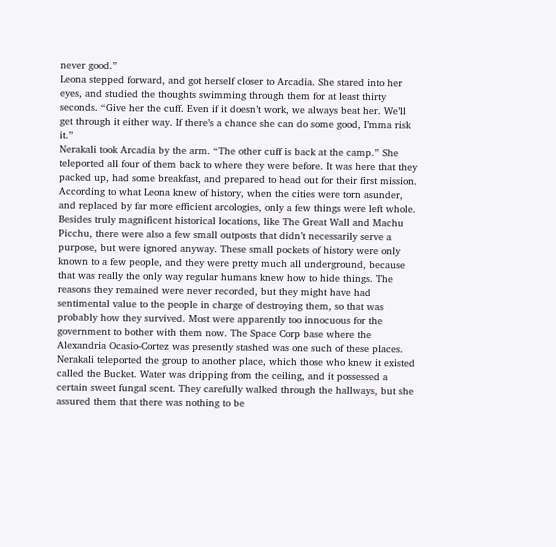never good.”
Leona stepped forward, and got herself closer to Arcadia. She stared into her eyes, and studied the thoughts swimming through them for at least thirty seconds. “Give her the cuff. Even if it doesn’t work, we always beat her. We’ll get through it either way. If there’s a chance she can do some good, I’mma risk it.”
Nerakali took Arcadia by the arm. “The other cuff is back at the camp.” She teleported all four of them back to where they were before. It was here that they packed up, had some breakfast, and prepared to head out for their first mission.
According to what Leona knew of history, when the cities were torn asunder, and replaced by far more efficient arcologies, only a few things were left whole. Besides truly magnificent historical locations, like The Great Wall and Machu Picchu, there were also a few small outposts that didn’t necessarily serve a purpose, but were ignored anyway. These small pockets of history were only known to a few people, and they were pretty much all underground, because that was really the only way regular humans knew how to hide things. The reasons they remained were never recorded, but they might have had sentimental value to the people in charge of destroying them, so that was probably how they survived. Most were apparently too innocuous for the government to bother with them now. The Space Corp base where the Alexandria Ocasio-Cortez was presently stashed was one such of these places. Nerakali teleported the group to another place, which those who knew it existed called the Bucket. Water was dripping from the ceiling, and it possessed a certain sweet fungal scent. They carefully walked through the hallways, but she assured them that there was nothing to be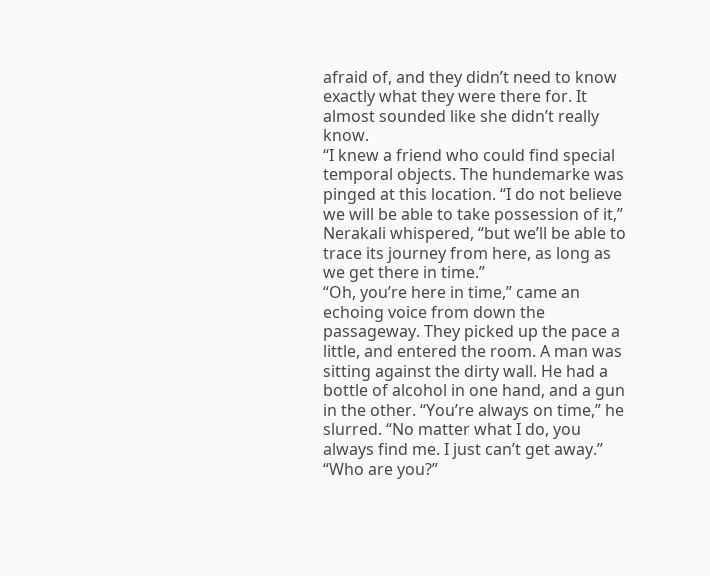afraid of, and they didn’t need to know exactly what they were there for. It almost sounded like she didn’t really know.
“I knew a friend who could find special temporal objects. The hundemarke was pinged at this location. “I do not believe we will be able to take possession of it,” Nerakali whispered, “but we’ll be able to trace its journey from here, as long as we get there in time.”
“Oh, you’re here in time,” came an echoing voice from down the passageway. They picked up the pace a little, and entered the room. A man was sitting against the dirty wall. He had a bottle of alcohol in one hand, and a gun in the other. “You’re always on time,” he slurred. “No matter what I do, you always find me. I just can’t get away.”
“Who are you?”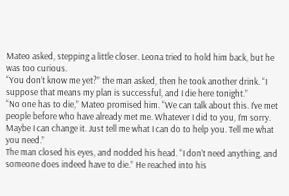Mateo asked, stepping a little closer. Leona tried to hold him back, but he was too curious.
“You don’t know me yet?” the man asked, then he took another drink. “I suppose that means my plan is successful, and I die here tonight.”
“No one has to die,” Mateo promised him. “We can talk about this. I’ve met people before who have already met me. Whatever I did to you, I’m sorry. Maybe I can change it. Just tell me what I can do to help you. Tell me what you need.”
The man closed his eyes, and nodded his head. “I don’t need anything, and someone does indeed have to die.” He reached into his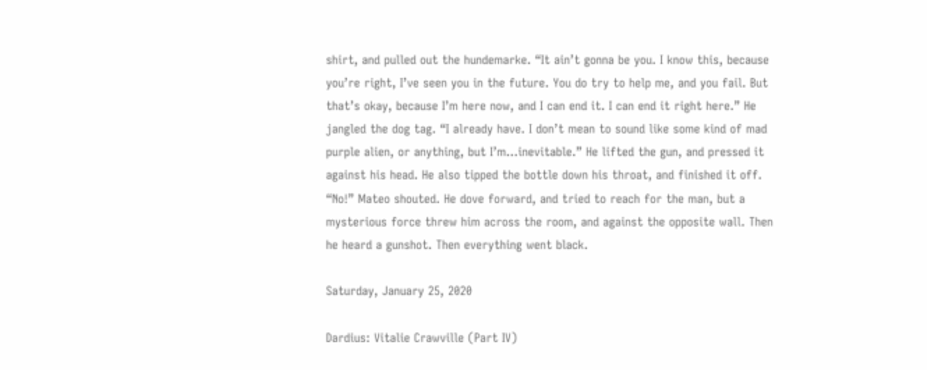shirt, and pulled out the hundemarke. “It ain’t gonna be you. I know this, because you’re right, I’ve seen you in the future. You do try to help me, and you fail. But that’s okay, because I’m here now, and I can end it. I can end it right here.” He jangled the dog tag. “I already have. I don’t mean to sound like some kind of mad purple alien, or anything, but I’m...inevitable.” He lifted the gun, and pressed it against his head. He also tipped the bottle down his throat, and finished it off.
“No!” Mateo shouted. He dove forward, and tried to reach for the man, but a mysterious force threw him across the room, and against the opposite wall. Then he heard a gunshot. Then everything went black.

Saturday, January 25, 2020

Dardius: Vitalie Crawville (Part IV)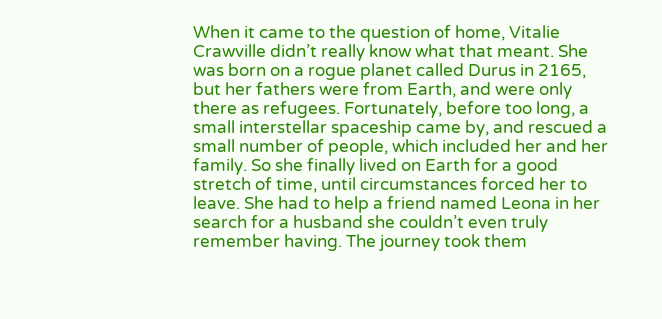When it came to the question of home, Vitalie Crawville didn’t really know what that meant. She was born on a rogue planet called Durus in 2165, but her fathers were from Earth, and were only there as refugees. Fortunately, before too long, a small interstellar spaceship came by, and rescued a small number of people, which included her and her family. So she finally lived on Earth for a good stretch of time, until circumstances forced her to leave. She had to help a friend named Leona in her search for a husband she couldn’t even truly remember having. The journey took them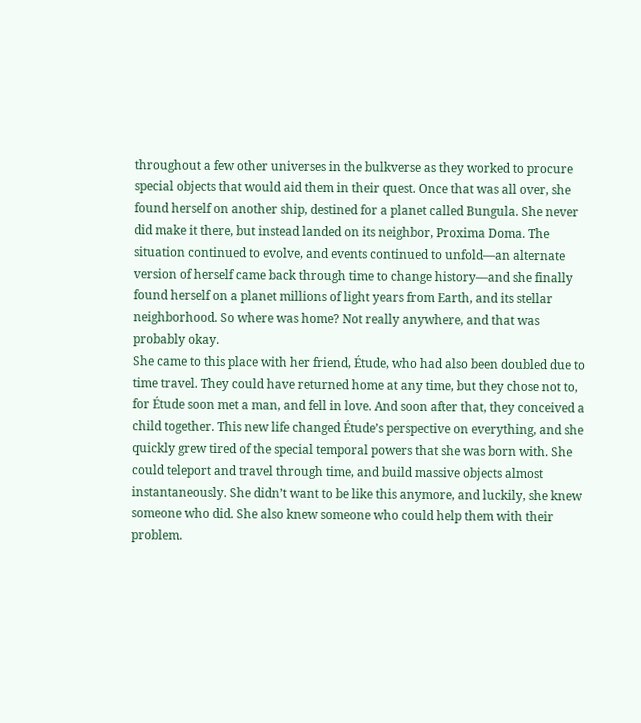throughout a few other universes in the bulkverse as they worked to procure special objects that would aid them in their quest. Once that was all over, she found herself on another ship, destined for a planet called Bungula. She never did make it there, but instead landed on its neighbor, Proxima Doma. The situation continued to evolve, and events continued to unfold—an alternate version of herself came back through time to change history—and she finally found herself on a planet millions of light years from Earth, and its stellar neighborhood. So where was home? Not really anywhere, and that was probably okay.
She came to this place with her friend, Étude, who had also been doubled due to time travel. They could have returned home at any time, but they chose not to, for Étude soon met a man, and fell in love. And soon after that, they conceived a child together. This new life changed Étude’s perspective on everything, and she quickly grew tired of the special temporal powers that she was born with. She could teleport and travel through time, and build massive objects almost instantaneously. She didn’t want to be like this anymore, and luckily, she knew someone who did. She also knew someone who could help them with their problem.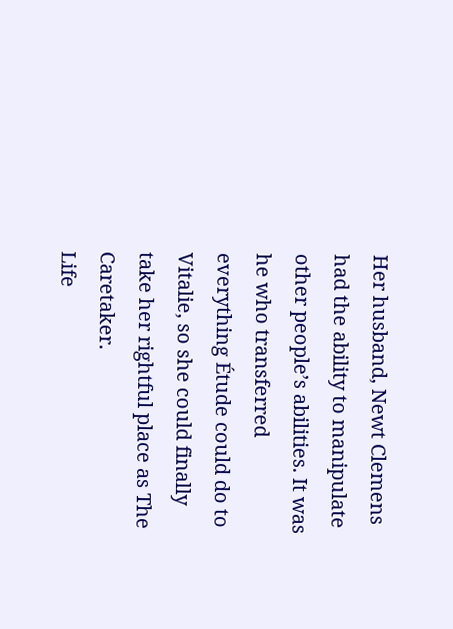Her husband, Newt Clemens had the ability to manipulate other people’s abilities. It was he who transferred everything Étude could do to Vitalie, so she could finally take her rightful place as The Caretaker.
Life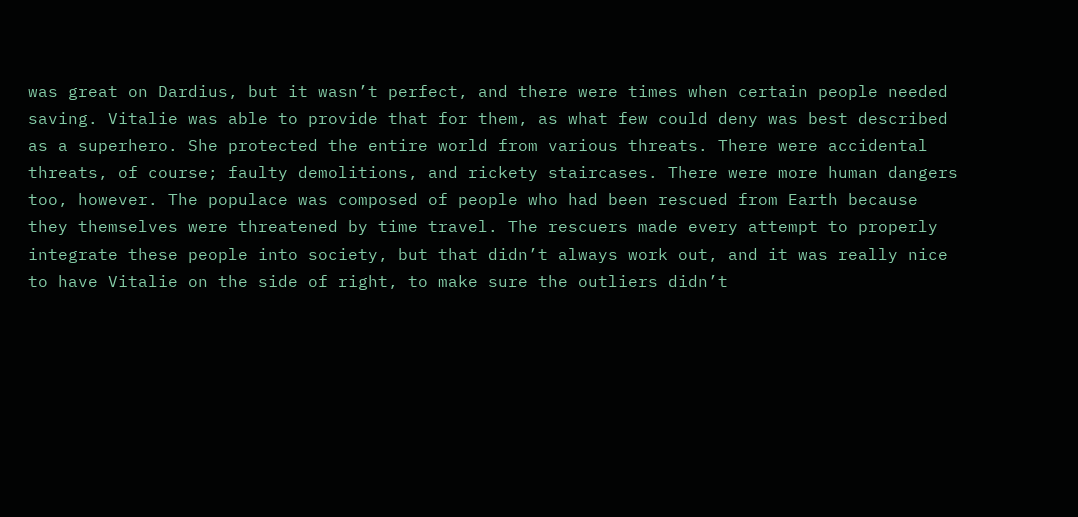was great on Dardius, but it wasn’t perfect, and there were times when certain people needed saving. Vitalie was able to provide that for them, as what few could deny was best described as a superhero. She protected the entire world from various threats. There were accidental threats, of course; faulty demolitions, and rickety staircases. There were more human dangers too, however. The populace was composed of people who had been rescued from Earth because they themselves were threatened by time travel. The rescuers made every attempt to properly integrate these people into society, but that didn’t always work out, and it was really nice to have Vitalie on the side of right, to make sure the outliers didn’t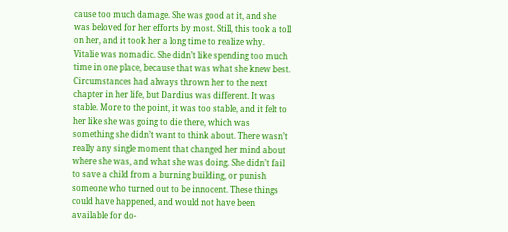cause too much damage. She was good at it, and she was beloved for her efforts by most. Still, this took a toll on her, and it took her a long time to realize why.
Vitalie was nomadic. She didn’t like spending too much time in one place, because that was what she knew best. Circumstances had always thrown her to the next chapter in her life, but Dardius was different. It was stable. More to the point, it was too stable, and it felt to her like she was going to die there, which was something she didn’t want to think about. There wasn’t really any single moment that changed her mind about where she was, and what she was doing. She didn’t fail to save a child from a burning building, or punish someone who turned out to be innocent. These things could have happened, and would not have been available for do-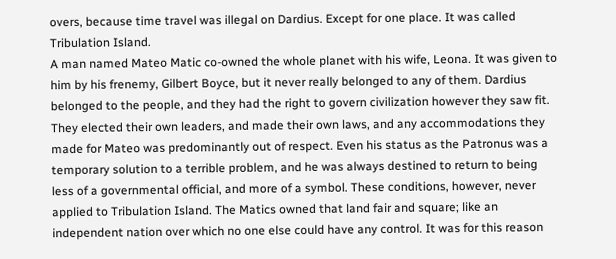overs, because time travel was illegal on Dardius. Except for one place. It was called Tribulation Island.
A man named Mateo Matic co-owned the whole planet with his wife, Leona. It was given to him by his frenemy, Gilbert Boyce, but it never really belonged to any of them. Dardius belonged to the people, and they had the right to govern civilization however they saw fit. They elected their own leaders, and made their own laws, and any accommodations they made for Mateo was predominantly out of respect. Even his status as the Patronus was a temporary solution to a terrible problem, and he was always destined to return to being less of a governmental official, and more of a symbol. These conditions, however, never applied to Tribulation Island. The Matics owned that land fair and square; like an independent nation over which no one else could have any control. It was for this reason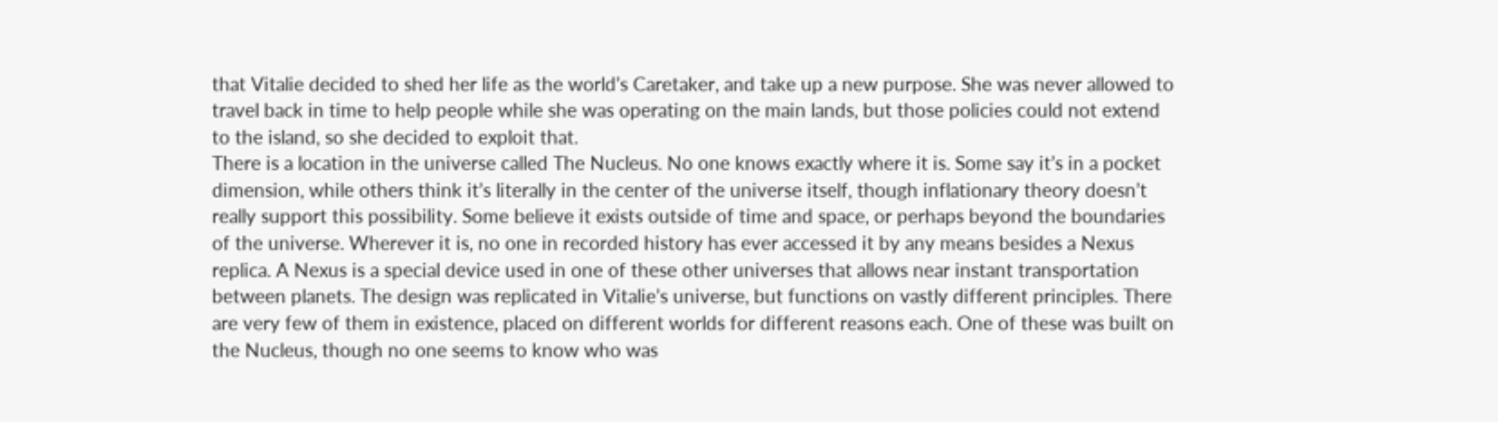that Vitalie decided to shed her life as the world’s Caretaker, and take up a new purpose. She was never allowed to travel back in time to help people while she was operating on the main lands, but those policies could not extend to the island, so she decided to exploit that.
There is a location in the universe called The Nucleus. No one knows exactly where it is. Some say it’s in a pocket dimension, while others think it’s literally in the center of the universe itself, though inflationary theory doesn’t really support this possibility. Some believe it exists outside of time and space, or perhaps beyond the boundaries of the universe. Wherever it is, no one in recorded history has ever accessed it by any means besides a Nexus replica. A Nexus is a special device used in one of these other universes that allows near instant transportation between planets. The design was replicated in Vitalie’s universe, but functions on vastly different principles. There are very few of them in existence, placed on different worlds for different reasons each. One of these was built on the Nucleus, though no one seems to know who was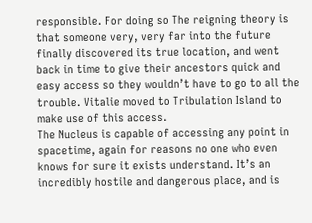responsible. For doing so The reigning theory is that someone very, very far into the future finally discovered its true location, and went back in time to give their ancestors quick and easy access so they wouldn’t have to go to all the trouble. Vitalie moved to Tribulation Island to make use of this access.
The Nucleus is capable of accessing any point in spacetime, again for reasons no one who even knows for sure it exists understand. It’s an incredibly hostile and dangerous place, and is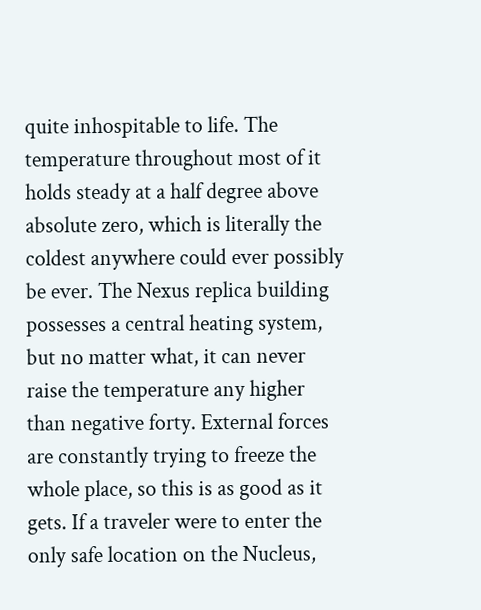quite inhospitable to life. The temperature throughout most of it holds steady at a half degree above absolute zero, which is literally the coldest anywhere could ever possibly be ever. The Nexus replica building possesses a central heating system, but no matter what, it can never raise the temperature any higher than negative forty. External forces are constantly trying to freeze the whole place, so this is as good as it gets. If a traveler were to enter the only safe location on the Nucleus,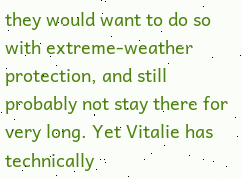they would want to do so with extreme-weather protection, and still probably not stay there for very long. Yet Vitalie has technically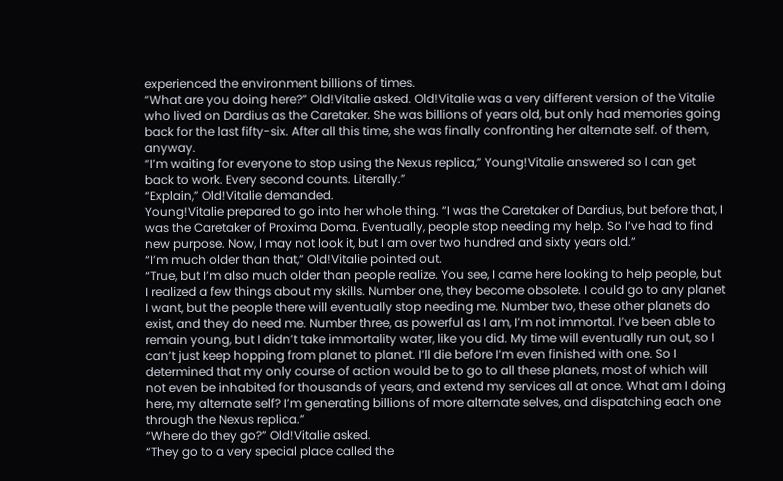experienced the environment billions of times.
“What are you doing here?” Old!Vitalie asked. Old!Vitalie was a very different version of the Vitalie who lived on Dardius as the Caretaker. She was billions of years old, but only had memories going back for the last fifty-six. After all this time, she was finally confronting her alternate self. of them, anyway.
“I’m waiting for everyone to stop using the Nexus replica,” Young!Vitalie answered so I can get back to work. Every second counts. Literally.”
“Explain,” Old!Vitalie demanded.
Young!Vitalie prepared to go into her whole thing. “I was the Caretaker of Dardius, but before that, I was the Caretaker of Proxima Doma. Eventually, people stop needing my help. So I’ve had to find new purpose. Now, I may not look it, but I am over two hundred and sixty years old.”
“I’m much older than that,” Old!Vitalie pointed out.
“True, but I’m also much older than people realize. You see, I came here looking to help people, but I realized a few things about my skills. Number one, they become obsolete. I could go to any planet I want, but the people there will eventually stop needing me. Number two, these other planets do exist, and they do need me. Number three, as powerful as I am, I’m not immortal. I’ve been able to remain young, but I didn’t take immortality water, like you did. My time will eventually run out, so I can’t just keep hopping from planet to planet. I’ll die before I’m even finished with one. So I determined that my only course of action would be to go to all these planets, most of which will not even be inhabited for thousands of years, and extend my services all at once. What am I doing here, my alternate self? I’m generating billions of more alternate selves, and dispatching each one through the Nexus replica.”
“Where do they go?” Old!Vitalie asked.
“They go to a very special place called the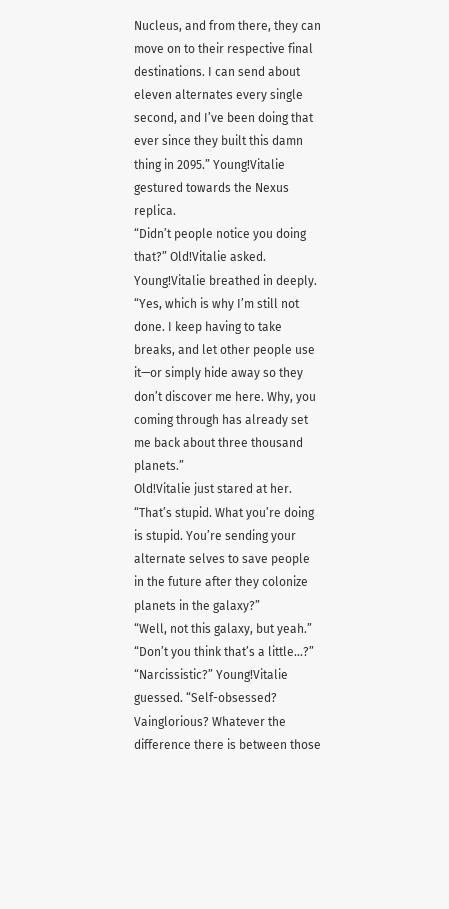Nucleus, and from there, they can move on to their respective final destinations. I can send about eleven alternates every single second, and I’ve been doing that ever since they built this damn thing in 2095.” Young!Vitalie gestured towards the Nexus replica.
“Didn’t people notice you doing that?” Old!Vitalie asked.
Young!Vitalie breathed in deeply. “Yes, which is why I’m still not done. I keep having to take breaks, and let other people use it—or simply hide away so they don’t discover me here. Why, you coming through has already set me back about three thousand planets.”
Old!Vitalie just stared at her. “That’s stupid. What you’re doing is stupid. You’re sending your alternate selves to save people in the future after they colonize planets in the galaxy?”
“Well, not this galaxy, but yeah.”
“Don’t you think that’s a little...?”
“Narcissistic?” Young!Vitalie guessed. “Self-obsessed? Vainglorious? Whatever the difference there is between those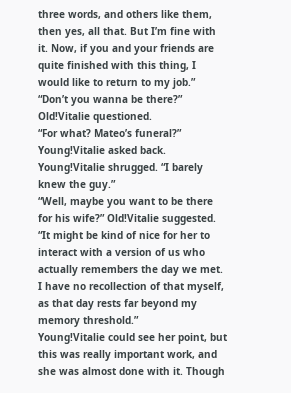three words, and others like them, then yes, all that. But I’m fine with it. Now, if you and your friends are quite finished with this thing, I would like to return to my job.”
“Don’t you wanna be there?” Old!Vitalie questioned.
“For what? Mateo’s funeral?” Young!Vitalie asked back.
Young!Vitalie shrugged. “I barely knew the guy.”
“Well, maybe you want to be there for his wife?” Old!Vitalie suggested. “It might be kind of nice for her to interact with a version of us who actually remembers the day we met. I have no recollection of that myself, as that day rests far beyond my memory threshold.”
Young!Vitalie could see her point, but this was really important work, and she was almost done with it. Though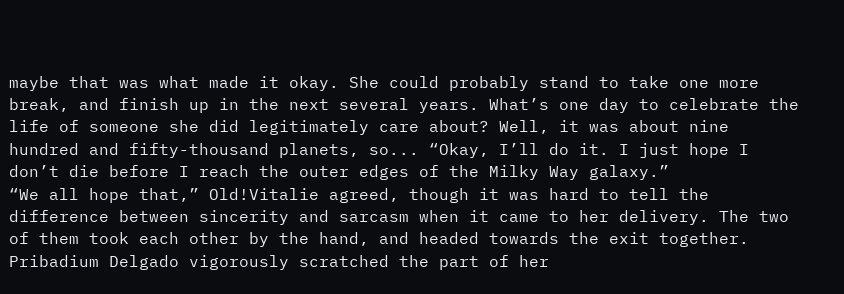maybe that was what made it okay. She could probably stand to take one more break, and finish up in the next several years. What’s one day to celebrate the life of someone she did legitimately care about? Well, it was about nine hundred and fifty-thousand planets, so... “Okay, I’ll do it. I just hope I don’t die before I reach the outer edges of the Milky Way galaxy.”
“We all hope that,” Old!Vitalie agreed, though it was hard to tell the difference between sincerity and sarcasm when it came to her delivery. The two of them took each other by the hand, and headed towards the exit together.
Pribadium Delgado vigorously scratched the part of her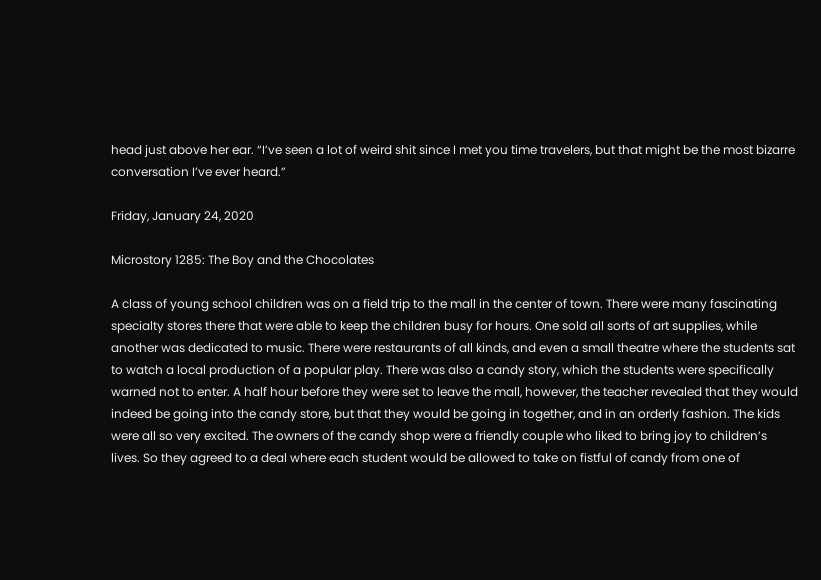head just above her ear. “I’ve seen a lot of weird shit since I met you time travelers, but that might be the most bizarre conversation I’ve ever heard.”

Friday, January 24, 2020

Microstory 1285: The Boy and the Chocolates

A class of young school children was on a field trip to the mall in the center of town. There were many fascinating specialty stores there that were able to keep the children busy for hours. One sold all sorts of art supplies, while another was dedicated to music. There were restaurants of all kinds, and even a small theatre where the students sat to watch a local production of a popular play. There was also a candy story, which the students were specifically warned not to enter. A half hour before they were set to leave the mall, however, the teacher revealed that they would indeed be going into the candy store, but that they would be going in together, and in an orderly fashion. The kids were all so very excited. The owners of the candy shop were a friendly couple who liked to bring joy to children’s lives. So they agreed to a deal where each student would be allowed to take on fistful of candy from one of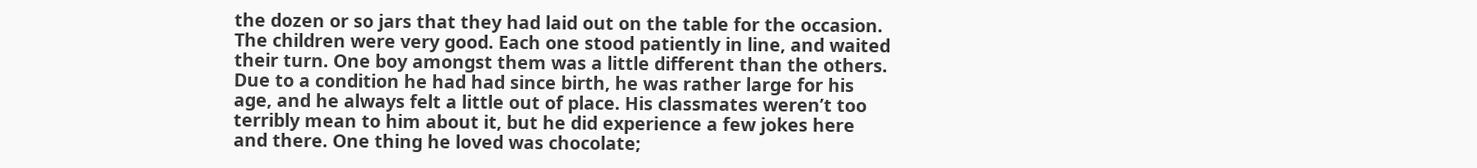the dozen or so jars that they had laid out on the table for the occasion. The children were very good. Each one stood patiently in line, and waited their turn. One boy amongst them was a little different than the others. Due to a condition he had had since birth, he was rather large for his age, and he always felt a little out of place. His classmates weren’t too terribly mean to him about it, but he did experience a few jokes here and there. One thing he loved was chocolate;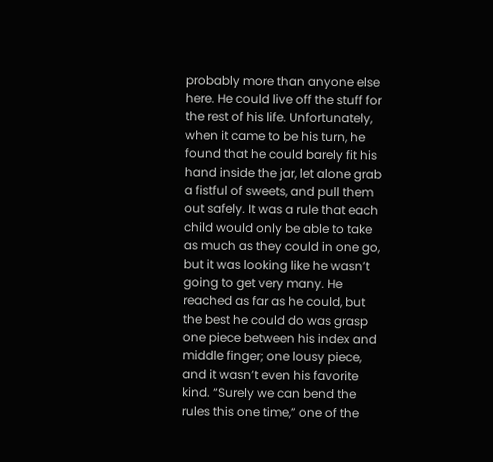probably more than anyone else here. He could live off the stuff for the rest of his life. Unfortunately, when it came to be his turn, he found that he could barely fit his hand inside the jar, let alone grab a fistful of sweets, and pull them out safely. It was a rule that each child would only be able to take as much as they could in one go, but it was looking like he wasn’t going to get very many. He reached as far as he could, but the best he could do was grasp one piece between his index and middle finger; one lousy piece, and it wasn’t even his favorite kind. “Surely we can bend the rules this one time,” one of the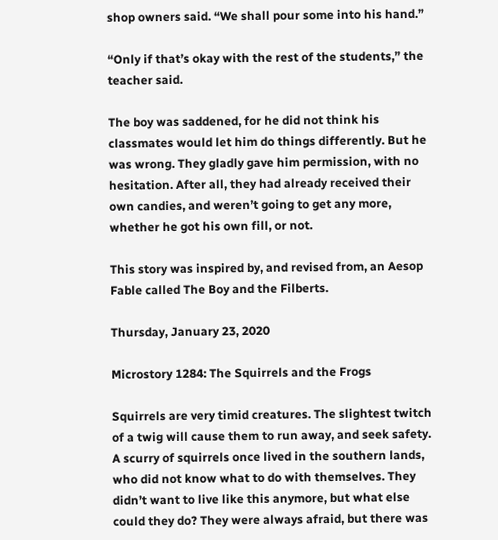shop owners said. “We shall pour some into his hand.”

“Only if that’s okay with the rest of the students,” the teacher said.

The boy was saddened, for he did not think his classmates would let him do things differently. But he was wrong. They gladly gave him permission, with no hesitation. After all, they had already received their own candies, and weren’t going to get any more, whether he got his own fill, or not.

This story was inspired by, and revised from, an Aesop Fable called The Boy and the Filberts.

Thursday, January 23, 2020

Microstory 1284: The Squirrels and the Frogs

Squirrels are very timid creatures. The slightest twitch of a twig will cause them to run away, and seek safety. A scurry of squirrels once lived in the southern lands, who did not know what to do with themselves. They didn’t want to live like this anymore, but what else could they do? They were always afraid, but there was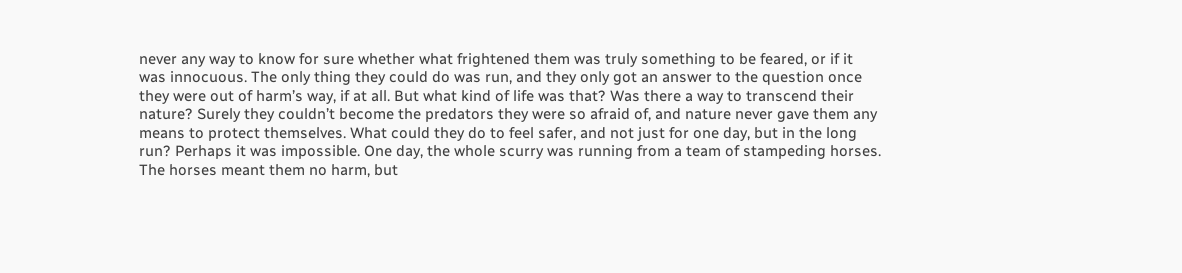never any way to know for sure whether what frightened them was truly something to be feared, or if it was innocuous. The only thing they could do was run, and they only got an answer to the question once they were out of harm’s way, if at all. But what kind of life was that? Was there a way to transcend their nature? Surely they couldn’t become the predators they were so afraid of, and nature never gave them any means to protect themselves. What could they do to feel safer, and not just for one day, but in the long run? Perhaps it was impossible. One day, the whole scurry was running from a team of stampeding horses. The horses meant them no harm, but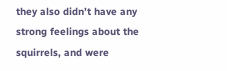they also didn’t have any strong feelings about the squirrels, and were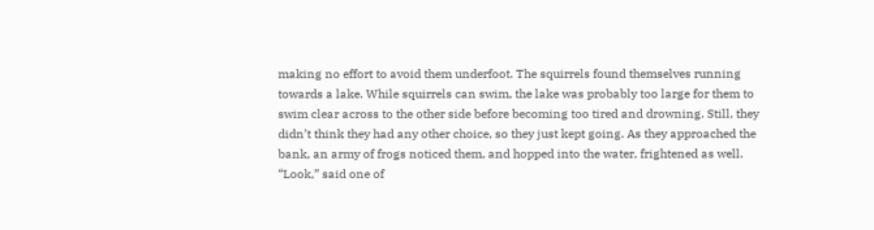making no effort to avoid them underfoot. The squirrels found themselves running towards a lake. While squirrels can swim, the lake was probably too large for them to swim clear across to the other side before becoming too tired and drowning. Still, they didn’t think they had any other choice, so they just kept going. As they approached the bank, an army of frogs noticed them, and hopped into the water, frightened as well. “Look,” said one of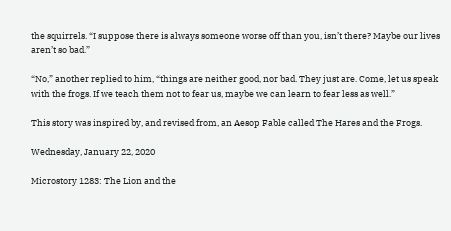the squirrels. “I suppose there is always someone worse off than you, isn’t there? Maybe our lives aren’t so bad.”

“No,” another replied to him, “things are neither good, nor bad. They just are. Come, let us speak with the frogs. If we teach them not to fear us, maybe we can learn to fear less as well.”

This story was inspired by, and revised from, an Aesop Fable called The Hares and the Frogs.

Wednesday, January 22, 2020

Microstory 1283: The Lion and the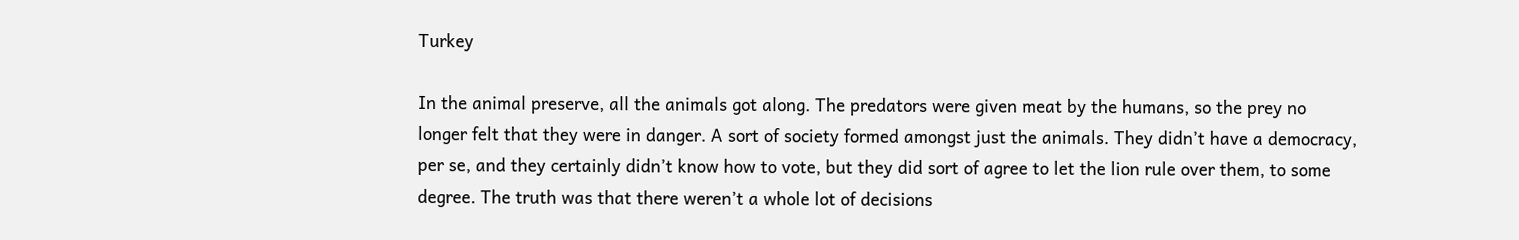Turkey

In the animal preserve, all the animals got along. The predators were given meat by the humans, so the prey no longer felt that they were in danger. A sort of society formed amongst just the animals. They didn’t have a democracy, per se, and they certainly didn’t know how to vote, but they did sort of agree to let the lion rule over them, to some degree. The truth was that there weren’t a whole lot of decisions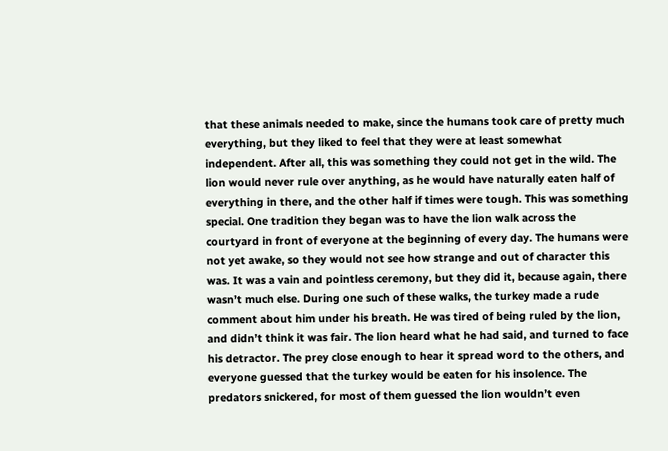that these animals needed to make, since the humans took care of pretty much everything, but they liked to feel that they were at least somewhat independent. After all, this was something they could not get in the wild. The lion would never rule over anything, as he would have naturally eaten half of everything in there, and the other half if times were tough. This was something special. One tradition they began was to have the lion walk across the courtyard in front of everyone at the beginning of every day. The humans were not yet awake, so they would not see how strange and out of character this was. It was a vain and pointless ceremony, but they did it, because again, there wasn’t much else. During one such of these walks, the turkey made a rude comment about him under his breath. He was tired of being ruled by the lion, and didn’t think it was fair. The lion heard what he had said, and turned to face his detractor. The prey close enough to hear it spread word to the others, and everyone guessed that the turkey would be eaten for his insolence. The predators snickered, for most of them guessed the lion wouldn’t even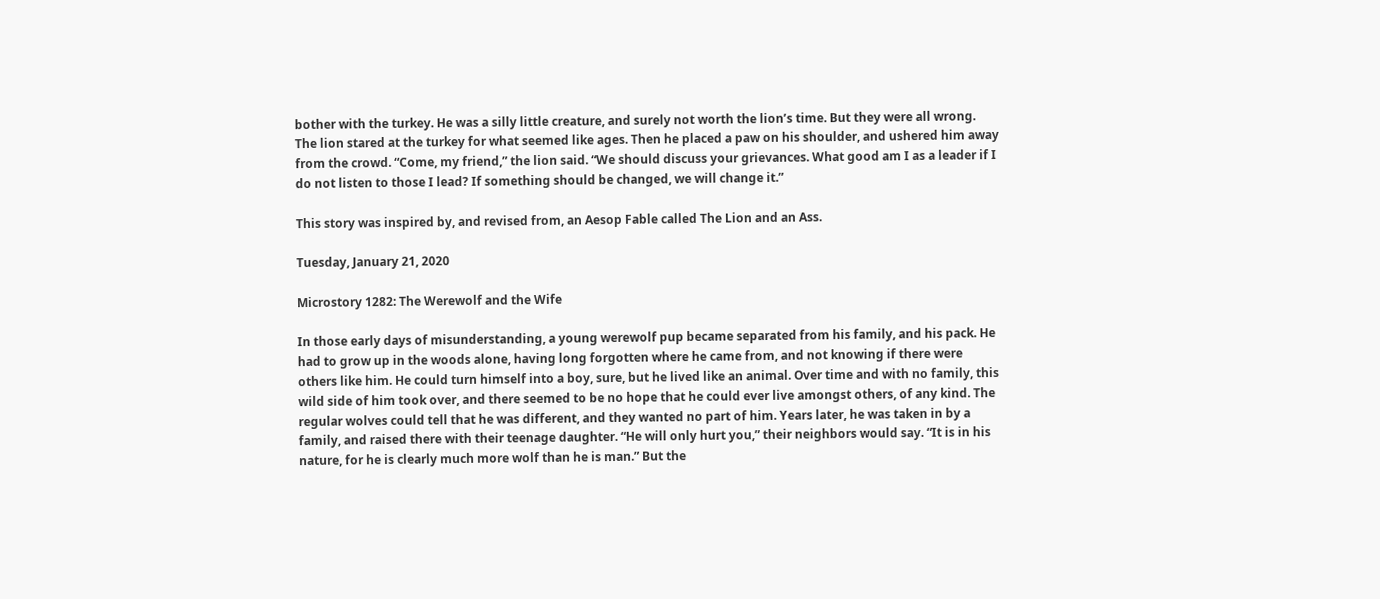bother with the turkey. He was a silly little creature, and surely not worth the lion’s time. But they were all wrong. The lion stared at the turkey for what seemed like ages. Then he placed a paw on his shoulder, and ushered him away from the crowd. “Come, my friend,” the lion said. “We should discuss your grievances. What good am I as a leader if I do not listen to those I lead? If something should be changed, we will change it.”

This story was inspired by, and revised from, an Aesop Fable called The Lion and an Ass.

Tuesday, January 21, 2020

Microstory 1282: The Werewolf and the Wife

In those early days of misunderstanding, a young werewolf pup became separated from his family, and his pack. He had to grow up in the woods alone, having long forgotten where he came from, and not knowing if there were others like him. He could turn himself into a boy, sure, but he lived like an animal. Over time and with no family, this wild side of him took over, and there seemed to be no hope that he could ever live amongst others, of any kind. The regular wolves could tell that he was different, and they wanted no part of him. Years later, he was taken in by a family, and raised there with their teenage daughter. “He will only hurt you,” their neighbors would say. “It is in his nature, for he is clearly much more wolf than he is man.” But the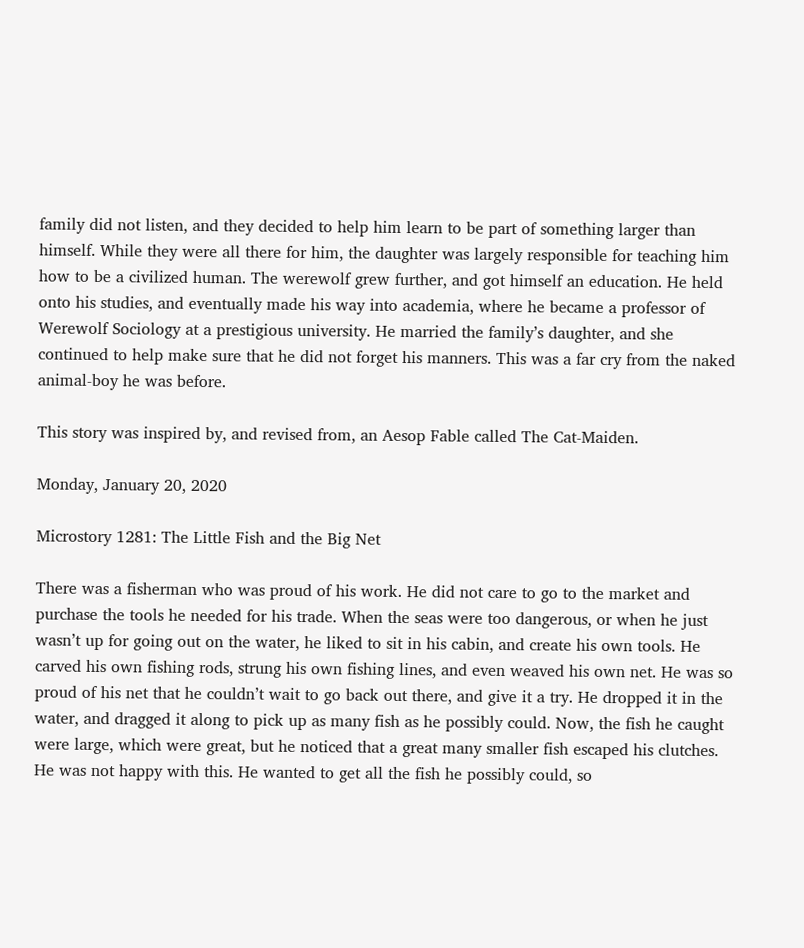family did not listen, and they decided to help him learn to be part of something larger than himself. While they were all there for him, the daughter was largely responsible for teaching him how to be a civilized human. The werewolf grew further, and got himself an education. He held onto his studies, and eventually made his way into academia, where he became a professor of Werewolf Sociology at a prestigious university. He married the family’s daughter, and she continued to help make sure that he did not forget his manners. This was a far cry from the naked animal-boy he was before.

This story was inspired by, and revised from, an Aesop Fable called The Cat-Maiden.

Monday, January 20, 2020

Microstory 1281: The Little Fish and the Big Net

There was a fisherman who was proud of his work. He did not care to go to the market and purchase the tools he needed for his trade. When the seas were too dangerous, or when he just wasn’t up for going out on the water, he liked to sit in his cabin, and create his own tools. He carved his own fishing rods, strung his own fishing lines, and even weaved his own net. He was so proud of his net that he couldn’t wait to go back out there, and give it a try. He dropped it in the water, and dragged it along to pick up as many fish as he possibly could. Now, the fish he caught were large, which were great, but he noticed that a great many smaller fish escaped his clutches. He was not happy with this. He wanted to get all the fish he possibly could, so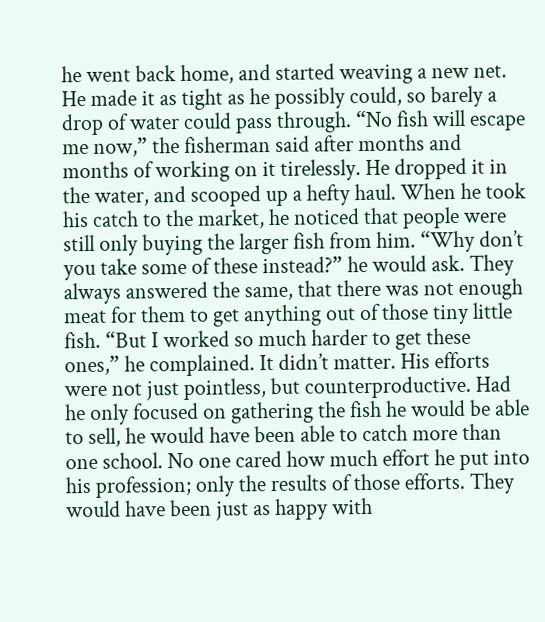he went back home, and started weaving a new net. He made it as tight as he possibly could, so barely a drop of water could pass through. “No fish will escape me now,” the fisherman said after months and months of working on it tirelessly. He dropped it in the water, and scooped up a hefty haul. When he took his catch to the market, he noticed that people were still only buying the larger fish from him. “Why don’t you take some of these instead?” he would ask. They always answered the same, that there was not enough meat for them to get anything out of those tiny little fish. “But I worked so much harder to get these ones,” he complained. It didn’t matter. His efforts were not just pointless, but counterproductive. Had he only focused on gathering the fish he would be able to sell, he would have been able to catch more than one school. No one cared how much effort he put into his profession; only the results of those efforts. They would have been just as happy with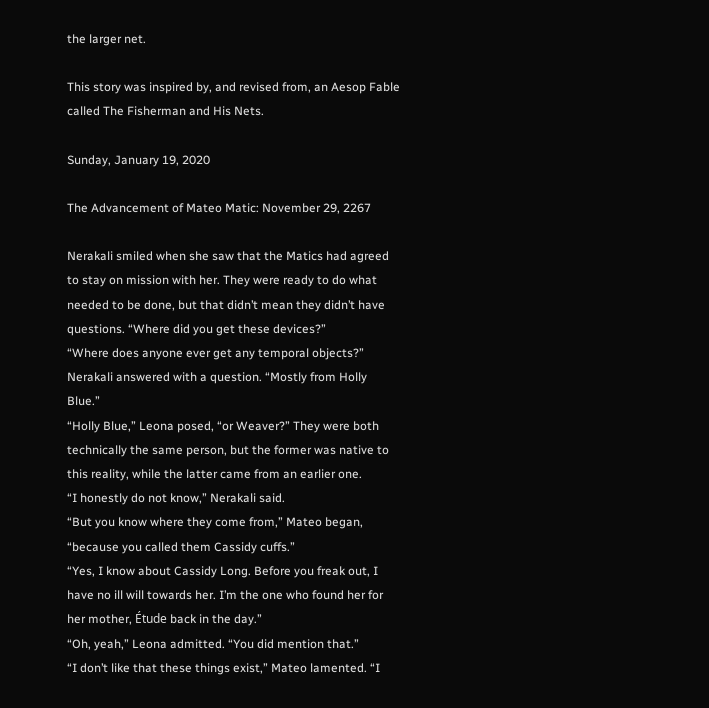the larger net.

This story was inspired by, and revised from, an Aesop Fable called The Fisherman and His Nets.

Sunday, January 19, 2020

The Advancement of Mateo Matic: November 29, 2267

Nerakali smiled when she saw that the Matics had agreed to stay on mission with her. They were ready to do what needed to be done, but that didn’t mean they didn’t have questions. “Where did you get these devices?”
“Where does anyone ever get any temporal objects?” Nerakali answered with a question. “Mostly from Holly Blue.”
“Holly Blue,” Leona posed, “or Weaver?” They were both technically the same person, but the former was native to this reality, while the latter came from an earlier one.
“I honestly do not know,” Nerakali said.
“But you know where they come from,” Mateo began, “because you called them Cassidy cuffs.”
“Yes, I know about Cassidy Long. Before you freak out, I have no ill will towards her. I’m the one who found her for her mother, Étude back in the day.”
“Oh, yeah,” Leona admitted. “You did mention that.”
“I don’t like that these things exist,” Mateo lamented. “I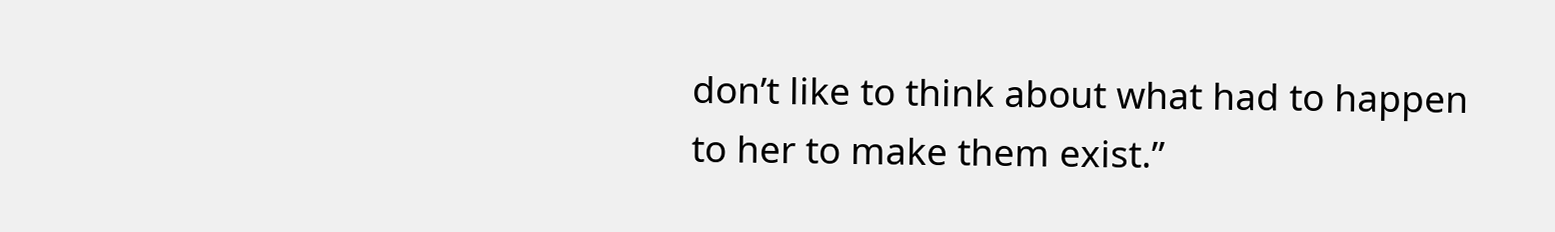don’t like to think about what had to happen to her to make them exist.”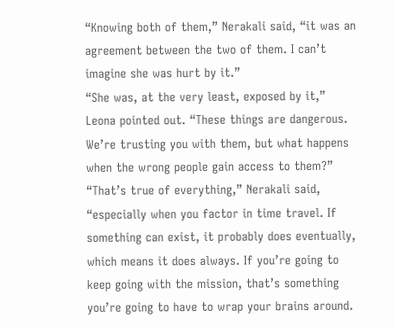“Knowing both of them,” Nerakali said, “it was an agreement between the two of them. I can’t imagine she was hurt by it.”
“She was, at the very least, exposed by it,” Leona pointed out. “These things are dangerous. We’re trusting you with them, but what happens when the wrong people gain access to them?”
“That’s true of everything,” Nerakali said, “especially when you factor in time travel. If something can exist, it probably does eventually, which means it does always. If you’re going to keep going with the mission, that’s something you’re going to have to wrap your brains around.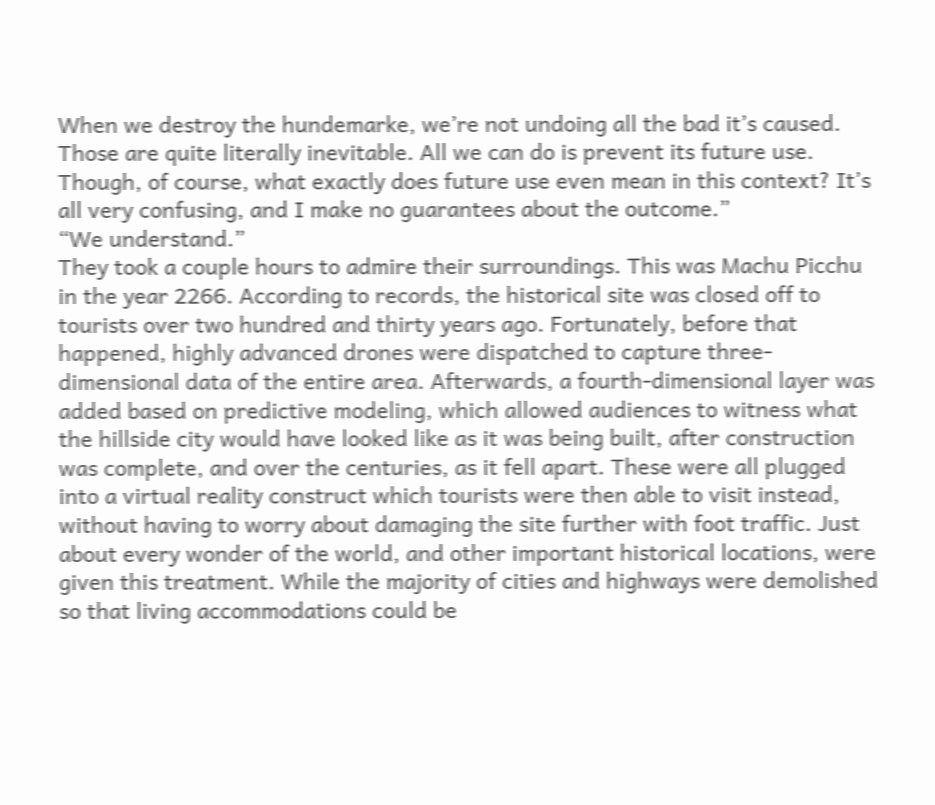When we destroy the hundemarke, we’re not undoing all the bad it’s caused. Those are quite literally inevitable. All we can do is prevent its future use. Though, of course, what exactly does future use even mean in this context? It’s all very confusing, and I make no guarantees about the outcome.”
“We understand.”
They took a couple hours to admire their surroundings. This was Machu Picchu in the year 2266. According to records, the historical site was closed off to tourists over two hundred and thirty years ago. Fortunately, before that happened, highly advanced drones were dispatched to capture three-dimensional data of the entire area. Afterwards, a fourth-dimensional layer was added based on predictive modeling, which allowed audiences to witness what the hillside city would have looked like as it was being built, after construction was complete, and over the centuries, as it fell apart. These were all plugged into a virtual reality construct which tourists were then able to visit instead, without having to worry about damaging the site further with foot traffic. Just about every wonder of the world, and other important historical locations, were given this treatment. While the majority of cities and highways were demolished so that living accommodations could be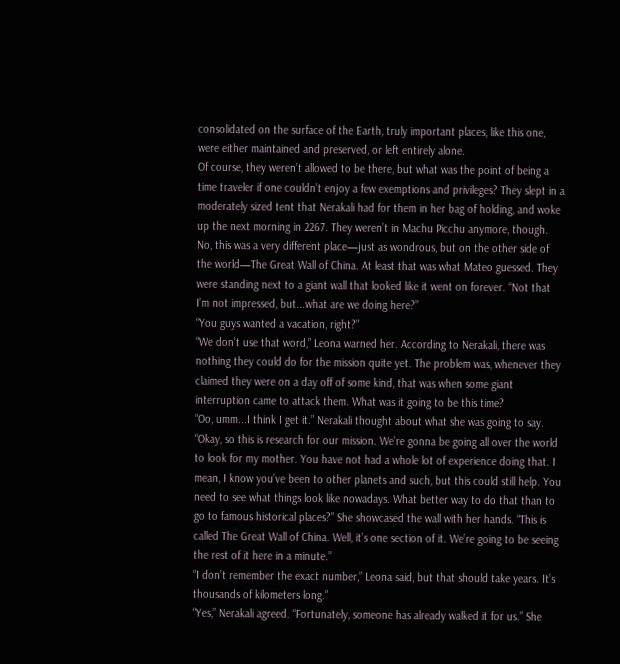consolidated on the surface of the Earth, truly important places, like this one, were either maintained and preserved, or left entirely alone.
Of course, they weren’t allowed to be there, but what was the point of being a time traveler if one couldn’t enjoy a few exemptions and privileges? They slept in a moderately sized tent that Nerakali had for them in her bag of holding, and woke up the next morning in 2267. They weren’t in Machu Picchu anymore, though. No, this was a very different place—just as wondrous, but on the other side of the world—The Great Wall of China. At least that was what Mateo guessed. They were standing next to a giant wall that looked like it went on forever. “Not that I’m not impressed, but...what are we doing here?”
“You guys wanted a vacation, right?”
“We don’t use that word,” Leona warned her. According to Nerakali, there was nothing they could do for the mission quite yet. The problem was, whenever they claimed they were on a day off of some kind, that was when some giant interruption came to attack them. What was it going to be this time?
“Oo, umm...I think I get it.” Nerakali thought about what she was going to say. “Okay, so this is research for our mission. We’re gonna be going all over the world to look for my mother. You have not had a whole lot of experience doing that. I mean, I know you’ve been to other planets and such, but this could still help. You need to see what things look like nowadays. What better way to do that than to go to famous historical places?” She showcased the wall with her hands. “This is called The Great Wall of China. Well, it’s one section of it. We’re going to be seeing the rest of it here in a minute.”
“I don’t remember the exact number,” Leona said, but that should take years. It’s thousands of kilometers long.”
“Yes,” Nerakali agreed. “Fortunately, someone has already walked it for us.” She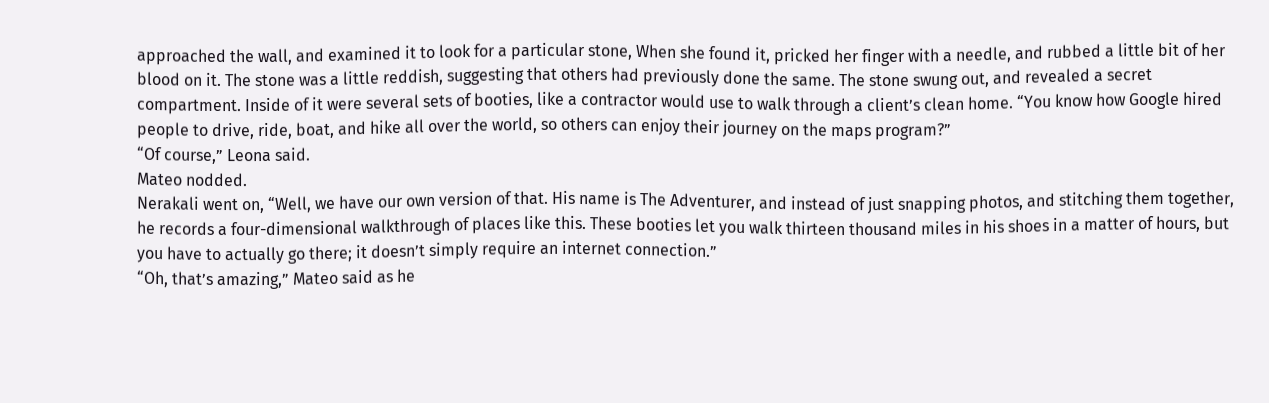approached the wall, and examined it to look for a particular stone, When she found it, pricked her finger with a needle, and rubbed a little bit of her blood on it. The stone was a little reddish, suggesting that others had previously done the same. The stone swung out, and revealed a secret compartment. Inside of it were several sets of booties, like a contractor would use to walk through a client’s clean home. “You know how Google hired people to drive, ride, boat, and hike all over the world, so others can enjoy their journey on the maps program?”
“Of course,” Leona said.
Mateo nodded.
Nerakali went on, “Well, we have our own version of that. His name is The Adventurer, and instead of just snapping photos, and stitching them together, he records a four-dimensional walkthrough of places like this. These booties let you walk thirteen thousand miles in his shoes in a matter of hours, but you have to actually go there; it doesn’t simply require an internet connection.”
“Oh, that’s amazing,” Mateo said as he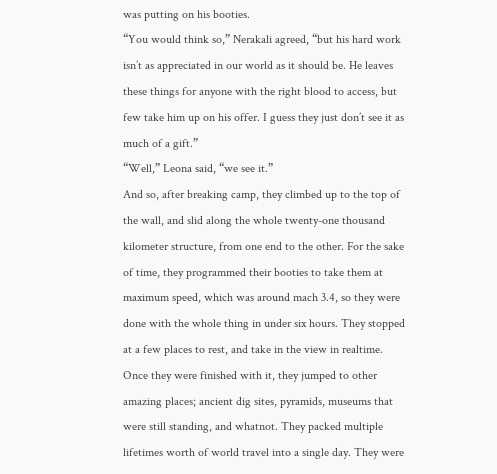was putting on his booties.
“You would think so,” Nerakali agreed, “but his hard work isn’t as appreciated in our world as it should be. He leaves these things for anyone with the right blood to access, but few take him up on his offer. I guess they just don’t see it as much of a gift.”
“Well,” Leona said, “we see it.”
And so, after breaking camp, they climbed up to the top of the wall, and slid along the whole twenty-one thousand kilometer structure, from one end to the other. For the sake of time, they programmed their booties to take them at maximum speed, which was around mach 3.4, so they were done with the whole thing in under six hours. They stopped at a few places to rest, and take in the view in realtime. Once they were finished with it, they jumped to other amazing places; ancient dig sites, pyramids, museums that were still standing, and whatnot. They packed multiple lifetimes worth of world travel into a single day. They were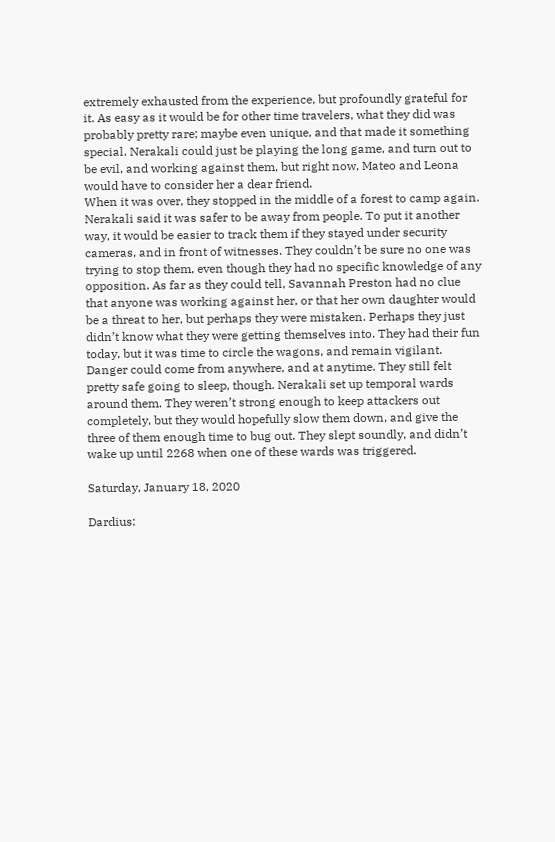extremely exhausted from the experience, but profoundly grateful for it. As easy as it would be for other time travelers, what they did was probably pretty rare; maybe even unique, and that made it something special. Nerakali could just be playing the long game, and turn out to be evil, and working against them, but right now, Mateo and Leona would have to consider her a dear friend.
When it was over, they stopped in the middle of a forest to camp again. Nerakali said it was safer to be away from people. To put it another way, it would be easier to track them if they stayed under security cameras, and in front of witnesses. They couldn’t be sure no one was trying to stop them, even though they had no specific knowledge of any opposition. As far as they could tell, Savannah Preston had no clue that anyone was working against her, or that her own daughter would be a threat to her, but perhaps they were mistaken. Perhaps they just didn’t know what they were getting themselves into. They had their fun today, but it was time to circle the wagons, and remain vigilant. Danger could come from anywhere, and at anytime. They still felt pretty safe going to sleep, though. Nerakali set up temporal wards around them. They weren’t strong enough to keep attackers out completely, but they would hopefully slow them down, and give the three of them enough time to bug out. They slept soundly, and didn’t wake up until 2268 when one of these wards was triggered.

Saturday, January 18, 2020

Dardius: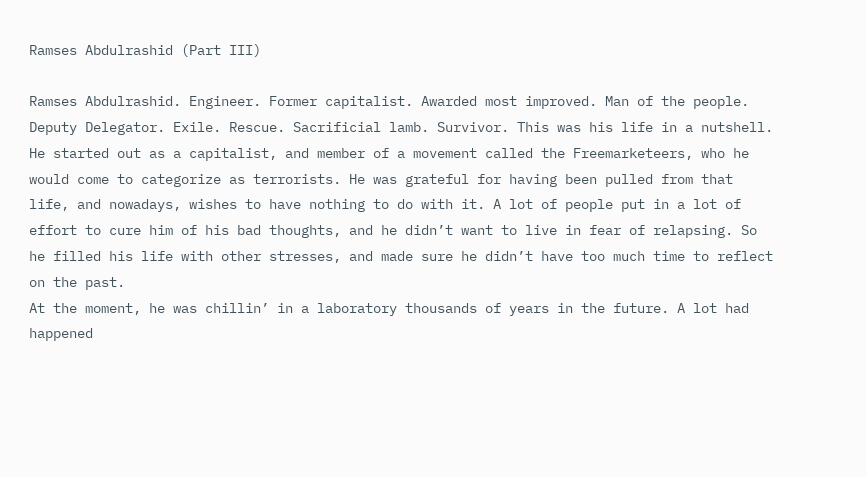Ramses Abdulrashid (Part III)

Ramses Abdulrashid. Engineer. Former capitalist. Awarded most improved. Man of the people. Deputy Delegator. Exile. Rescue. Sacrificial lamb. Survivor. This was his life in a nutshell. He started out as a capitalist, and member of a movement called the Freemarketeers, who he would come to categorize as terrorists. He was grateful for having been pulled from that life, and nowadays, wishes to have nothing to do with it. A lot of people put in a lot of effort to cure him of his bad thoughts, and he didn’t want to live in fear of relapsing. So he filled his life with other stresses, and made sure he didn’t have too much time to reflect on the past.
At the moment, he was chillin’ in a laboratory thousands of years in the future. A lot had happened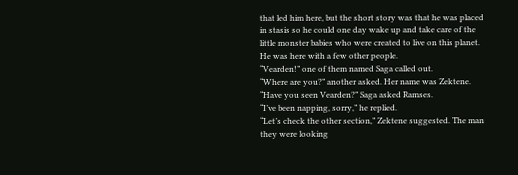that led him here, but the short story was that he was placed in stasis so he could one day wake up and take care of the little monster babies who were created to live on this planet. He was here with a few other people.
“Vearden!” one of them named Saga called out.
“Where are you?” another asked. Her name was Zektene.
“Have you seen Vearden?” Saga asked Ramses.
“I’ve been napping, sorry,” he replied.
“Let’s check the other section,” Zektene suggested. The man they were looking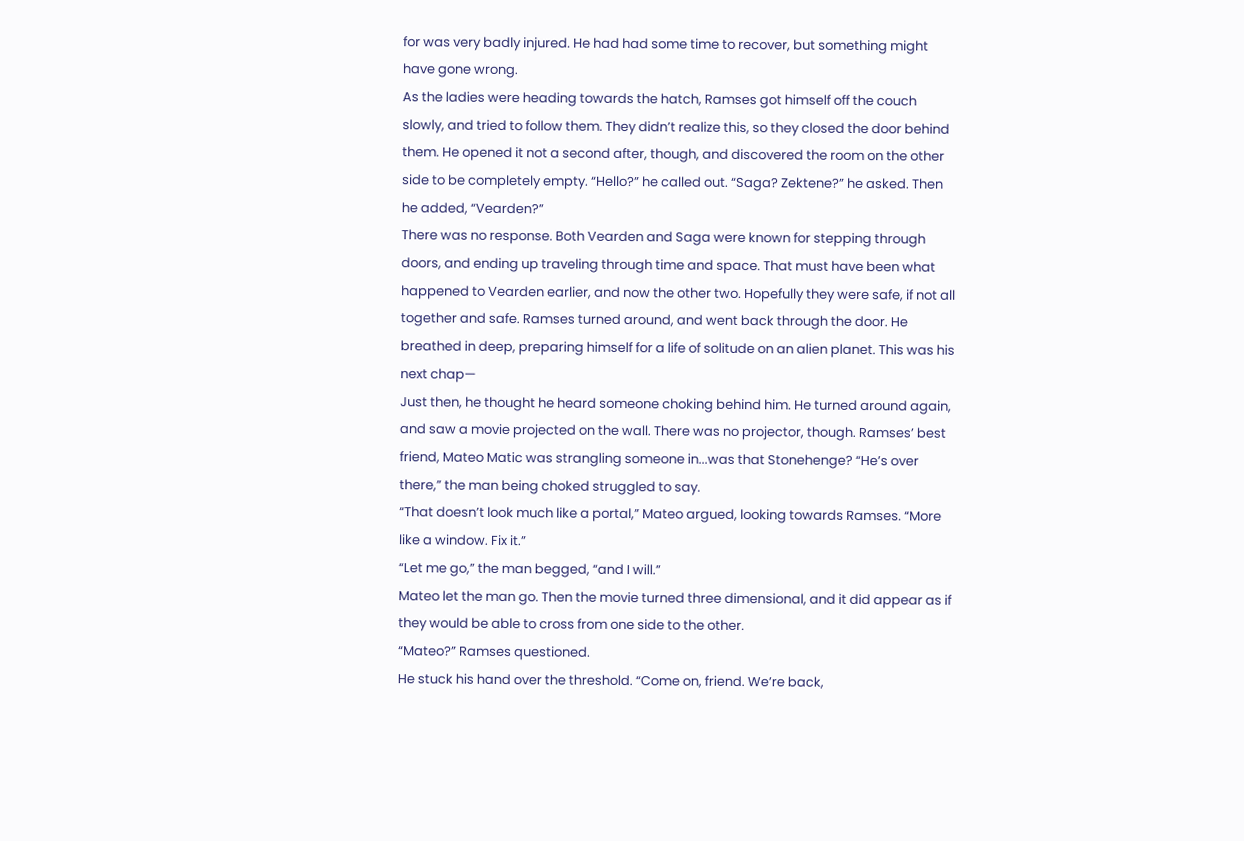for was very badly injured. He had had some time to recover, but something might have gone wrong.
As the ladies were heading towards the hatch, Ramses got himself off the couch slowly, and tried to follow them. They didn’t realize this, so they closed the door behind them. He opened it not a second after, though, and discovered the room on the other side to be completely empty. “Hello?” he called out. “Saga? Zektene?” he asked. Then he added, “Vearden?”
There was no response. Both Vearden and Saga were known for stepping through doors, and ending up traveling through time and space. That must have been what happened to Vearden earlier, and now the other two. Hopefully they were safe, if not all together and safe. Ramses turned around, and went back through the door. He breathed in deep, preparing himself for a life of solitude on an alien planet. This was his next chap—
Just then, he thought he heard someone choking behind him. He turned around again, and saw a movie projected on the wall. There was no projector, though. Ramses’ best friend, Mateo Matic was strangling someone in...was that Stonehenge? “He’s over there,” the man being choked struggled to say.
“That doesn’t look much like a portal,” Mateo argued, looking towards Ramses. “More like a window. Fix it.”
“Let me go,” the man begged, “and I will.”
Mateo let the man go. Then the movie turned three dimensional, and it did appear as if they would be able to cross from one side to the other.
“Mateo?” Ramses questioned.
He stuck his hand over the threshold. “Come on, friend. We’re back,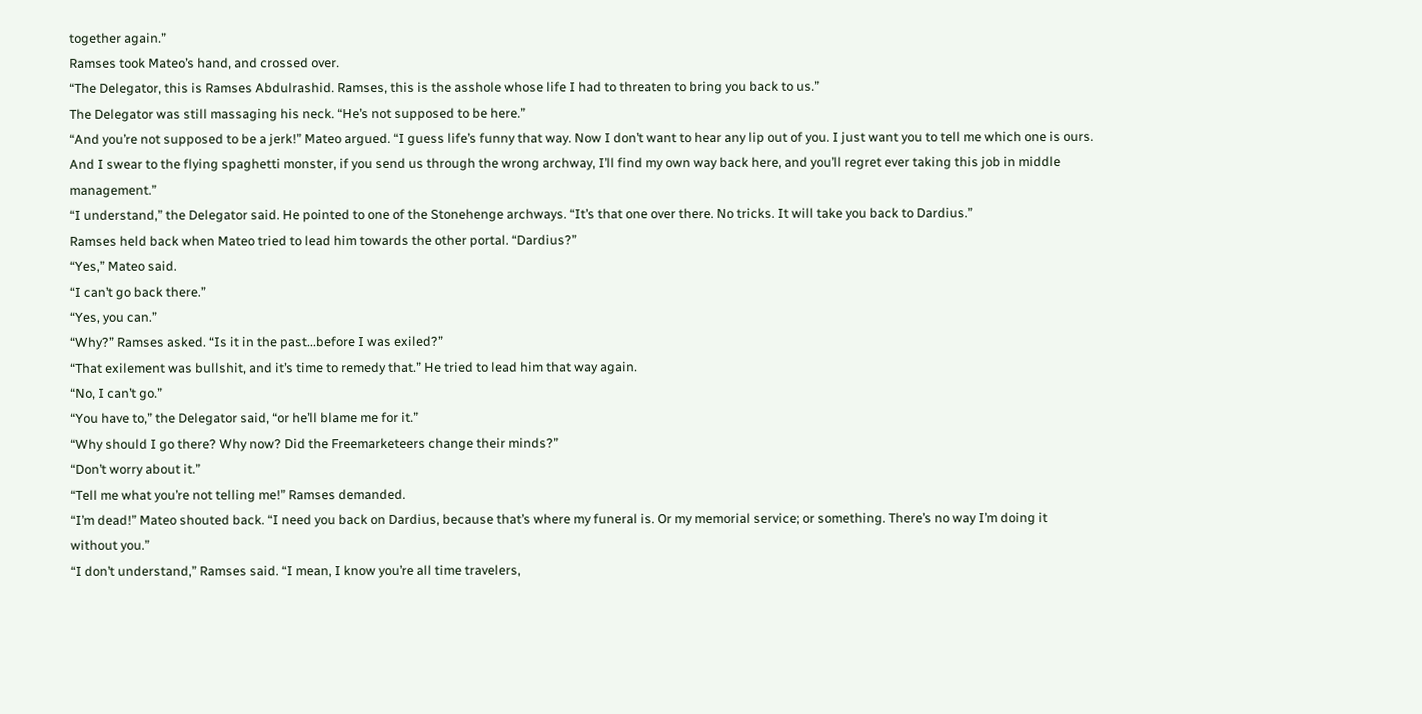together again.”
Ramses took Mateo’s hand, and crossed over.
“The Delegator, this is Ramses Abdulrashid. Ramses, this is the asshole whose life I had to threaten to bring you back to us.”
The Delegator was still massaging his neck. “He’s not supposed to be here.”
“And you’re not supposed to be a jerk!” Mateo argued. “I guess life’s funny that way. Now I don’t want to hear any lip out of you. I just want you to tell me which one is ours. And I swear to the flying spaghetti monster, if you send us through the wrong archway, I’ll find my own way back here, and you’ll regret ever taking this job in middle management.”
“I understand,” the Delegator said. He pointed to one of the Stonehenge archways. “It’s that one over there. No tricks. It will take you back to Dardius.”
Ramses held back when Mateo tried to lead him towards the other portal. “Dardius?”
“Yes,” Mateo said.
“I can’t go back there.”
“Yes, you can.”
“Why?” Ramses asked. “Is it in the past...before I was exiled?”
“That exilement was bullshit, and it’s time to remedy that.” He tried to lead him that way again.
“No, I can’t go.”
“You have to,” the Delegator said, “or he’ll blame me for it.”
“Why should I go there? Why now? Did the Freemarketeers change their minds?”
“Don’t worry about it.”
“Tell me what you’re not telling me!” Ramses demanded.
“I’m dead!” Mateo shouted back. “I need you back on Dardius, because that’s where my funeral is. Or my memorial service; or something. There’s no way I’m doing it without you.”
“I don’t understand,” Ramses said. “I mean, I know you’re all time travelers,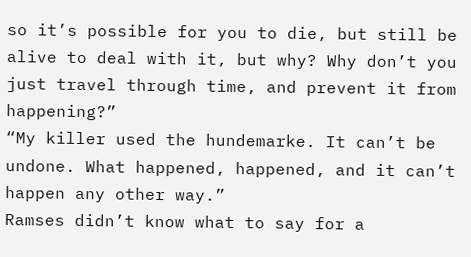so it’s possible for you to die, but still be alive to deal with it, but why? Why don’t you just travel through time, and prevent it from happening?”
“My killer used the hundemarke. It can’t be undone. What happened, happened, and it can’t happen any other way.”
Ramses didn’t know what to say for a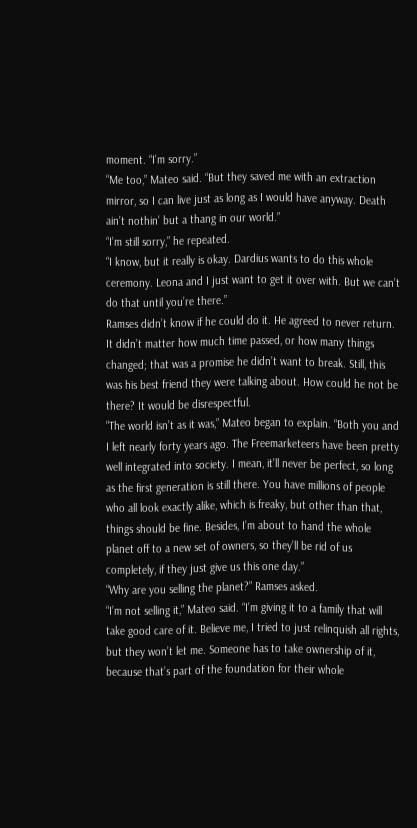moment. “I’m sorry.”
“Me too,” Mateo said. “But they saved me with an extraction mirror, so I can live just as long as I would have anyway. Death ain’t nothin’ but a thang in our world.”
“I’m still sorry,” he repeated.
“I know, but it really is okay. Dardius wants to do this whole ceremony. Leona and I just want to get it over with. But we can’t do that until you’re there.”
Ramses didn’t know if he could do it. He agreed to never return. It didn’t matter how much time passed, or how many things changed; that was a promise he didn’t want to break. Still, this was his best friend they were talking about. How could he not be there? It would be disrespectful.
“The world isn’t as it was,” Mateo began to explain. “Both you and I left nearly forty years ago. The Freemarketeers have been pretty well integrated into society. I mean, it’ll never be perfect, so long as the first generation is still there. You have millions of people who all look exactly alike, which is freaky, but other than that, things should be fine. Besides, I’m about to hand the whole planet off to a new set of owners, so they’ll be rid of us completely, if they just give us this one day.”
“Why are you selling the planet?” Ramses asked.
“I’m not selling it,” Mateo said. “I’m giving it to a family that will take good care of it. Believe me, I tried to just relinquish all rights, but they won’t let me. Someone has to take ownership of it, because that’s part of the foundation for their whole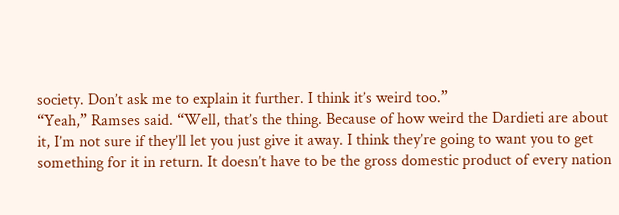society. Don’t ask me to explain it further. I think it’s weird too.”
“Yeah,” Ramses said. “Well, that’s the thing. Because of how weird the Dardieti are about it, I’m not sure if they’ll let you just give it away. I think they’re going to want you to get something for it in return. It doesn’t have to be the gross domestic product of every nation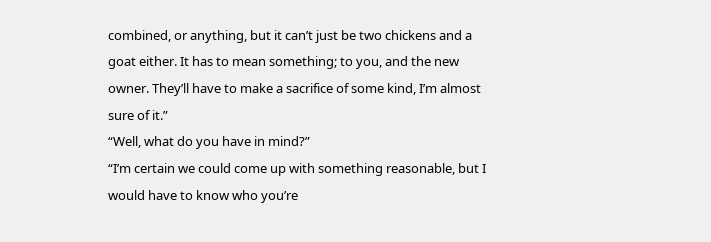combined, or anything, but it can’t just be two chickens and a goat either. It has to mean something; to you, and the new owner. They’ll have to make a sacrifice of some kind, I’m almost sure of it.”
“Well, what do you have in mind?”
“I’m certain we could come up with something reasonable, but I would have to know who you’re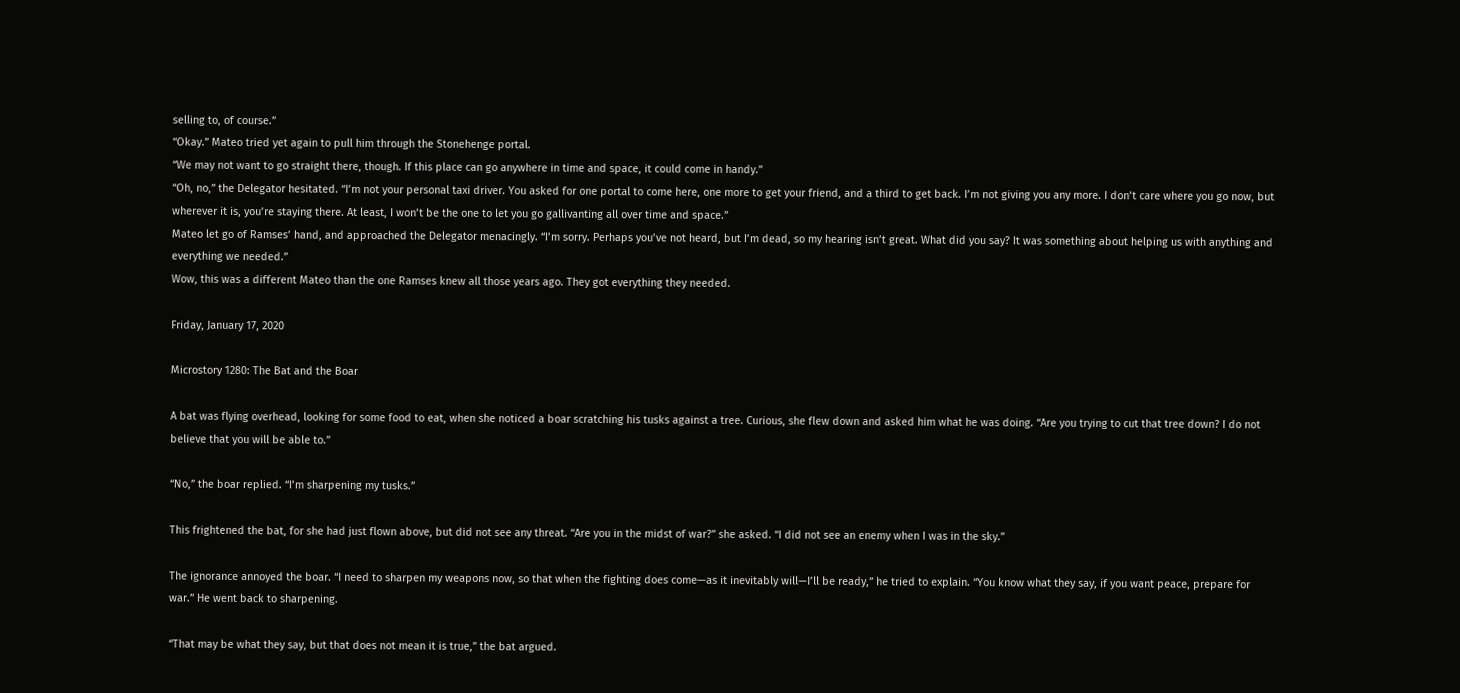selling to, of course.”
“Okay.” Mateo tried yet again to pull him through the Stonehenge portal.
“We may not want to go straight there, though. If this place can go anywhere in time and space, it could come in handy.”
“Oh, no,” the Delegator hesitated. “I’m not your personal taxi driver. You asked for one portal to come here, one more to get your friend, and a third to get back. I’m not giving you any more. I don’t care where you go now, but wherever it is, you’re staying there. At least, I won’t be the one to let you go gallivanting all over time and space.”
Mateo let go of Ramses’ hand, and approached the Delegator menacingly. “I’m sorry. Perhaps you’ve not heard, but I’m dead, so my hearing isn’t great. What did you say? It was something about helping us with anything and everything we needed.”
Wow, this was a different Mateo than the one Ramses knew all those years ago. They got everything they needed.

Friday, January 17, 2020

Microstory 1280: The Bat and the Boar

A bat was flying overhead, looking for some food to eat, when she noticed a boar scratching his tusks against a tree. Curious, she flew down and asked him what he was doing. “Are you trying to cut that tree down? I do not believe that you will be able to.”

“No,” the boar replied. “I’m sharpening my tusks.”

This frightened the bat, for she had just flown above, but did not see any threat. “Are you in the midst of war?” she asked. “I did not see an enemy when I was in the sky.”

The ignorance annoyed the boar. “I need to sharpen my weapons now, so that when the fighting does come—as it inevitably will—I’ll be ready,” he tried to explain. “You know what they say, if you want peace, prepare for war.” He went back to sharpening.

“That may be what they say, but that does not mean it is true,” the bat argued.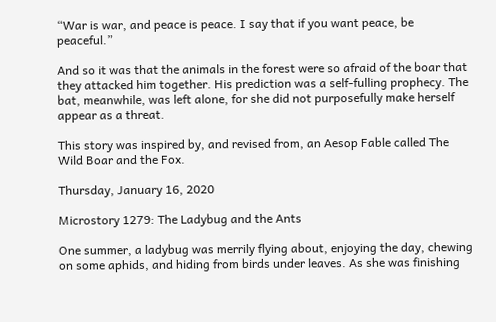“War is war, and peace is peace. I say that if you want peace, be peaceful.”

And so it was that the animals in the forest were so afraid of the boar that they attacked him together. His prediction was a self-fulling prophecy. The bat, meanwhile, was left alone, for she did not purposefully make herself appear as a threat.

This story was inspired by, and revised from, an Aesop Fable called The Wild Boar and the Fox.

Thursday, January 16, 2020

Microstory 1279: The Ladybug and the Ants

One summer, a ladybug was merrily flying about, enjoying the day, chewing on some aphids, and hiding from birds under leaves. As she was finishing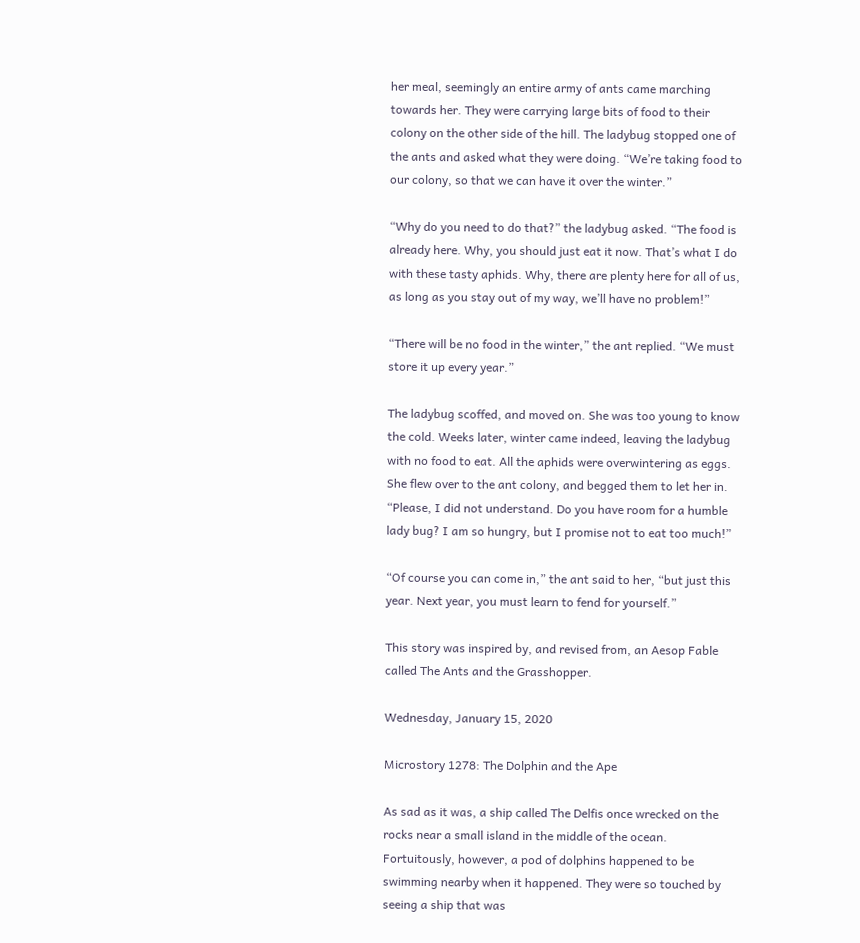her meal, seemingly an entire army of ants came marching towards her. They were carrying large bits of food to their colony on the other side of the hill. The ladybug stopped one of the ants and asked what they were doing. “We’re taking food to our colony, so that we can have it over the winter.”

“Why do you need to do that?” the ladybug asked. “The food is already here. Why, you should just eat it now. That’s what I do with these tasty aphids. Why, there are plenty here for all of us, as long as you stay out of my way, we’ll have no problem!”

“There will be no food in the winter,” the ant replied. “We must store it up every year.”

The ladybug scoffed, and moved on. She was too young to know the cold. Weeks later, winter came indeed, leaving the ladybug with no food to eat. All the aphids were overwintering as eggs. She flew over to the ant colony, and begged them to let her in. “Please, I did not understand. Do you have room for a humble lady bug? I am so hungry, but I promise not to eat too much!”

“Of course you can come in,” the ant said to her, “but just this year. Next year, you must learn to fend for yourself.”

This story was inspired by, and revised from, an Aesop Fable called The Ants and the Grasshopper.

Wednesday, January 15, 2020

Microstory 1278: The Dolphin and the Ape

As sad as it was, a ship called The Delfis once wrecked on the rocks near a small island in the middle of the ocean. Fortuitously, however, a pod of dolphins happened to be swimming nearby when it happened. They were so touched by seeing a ship that was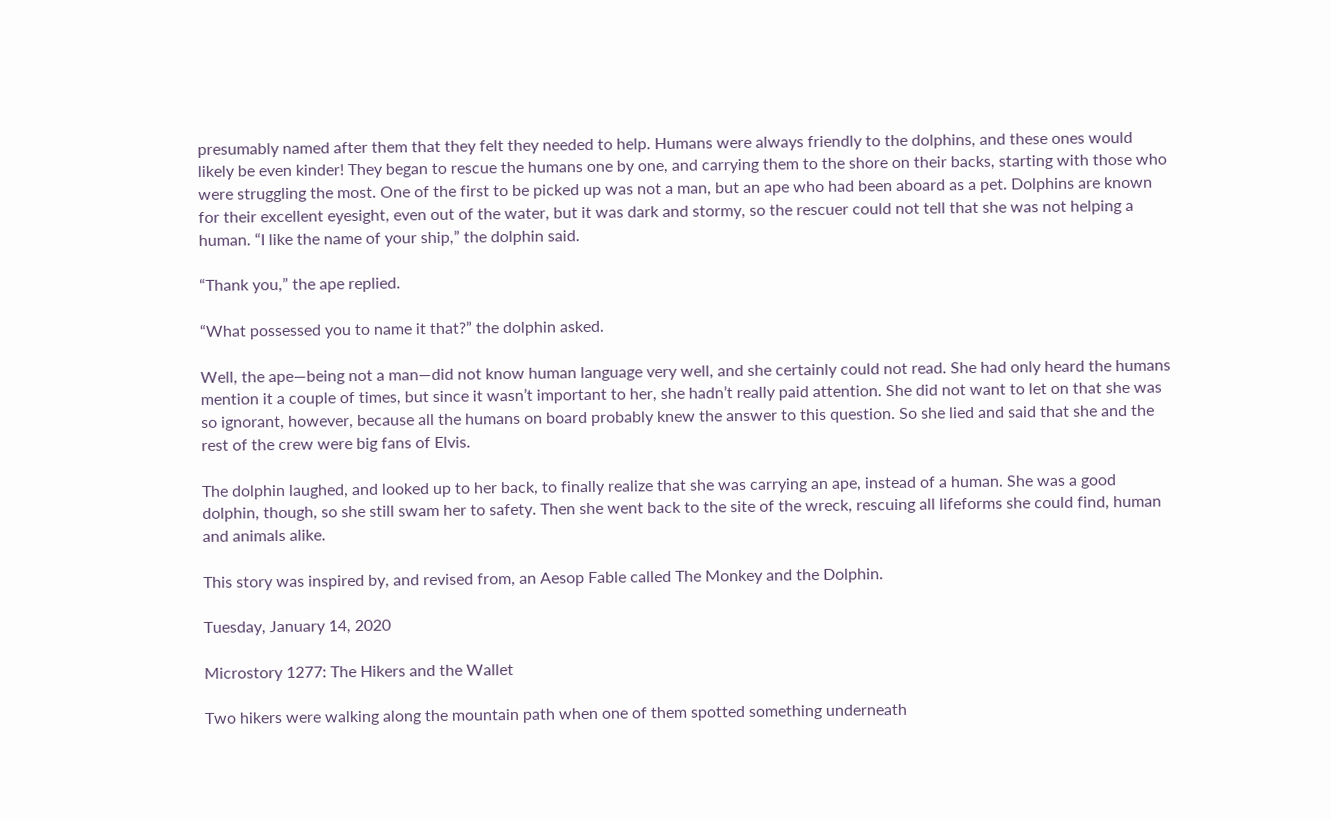presumably named after them that they felt they needed to help. Humans were always friendly to the dolphins, and these ones would likely be even kinder! They began to rescue the humans one by one, and carrying them to the shore on their backs, starting with those who were struggling the most. One of the first to be picked up was not a man, but an ape who had been aboard as a pet. Dolphins are known for their excellent eyesight, even out of the water, but it was dark and stormy, so the rescuer could not tell that she was not helping a human. “I like the name of your ship,” the dolphin said.

“Thank you,” the ape replied.

“What possessed you to name it that?” the dolphin asked.

Well, the ape—being not a man—did not know human language very well, and she certainly could not read. She had only heard the humans mention it a couple of times, but since it wasn’t important to her, she hadn’t really paid attention. She did not want to let on that she was so ignorant, however, because all the humans on board probably knew the answer to this question. So she lied and said that she and the rest of the crew were big fans of Elvis.

The dolphin laughed, and looked up to her back, to finally realize that she was carrying an ape, instead of a human. She was a good dolphin, though, so she still swam her to safety. Then she went back to the site of the wreck, rescuing all lifeforms she could find, human and animals alike.

This story was inspired by, and revised from, an Aesop Fable called The Monkey and the Dolphin.

Tuesday, January 14, 2020

Microstory 1277: The Hikers and the Wallet

Two hikers were walking along the mountain path when one of them spotted something underneath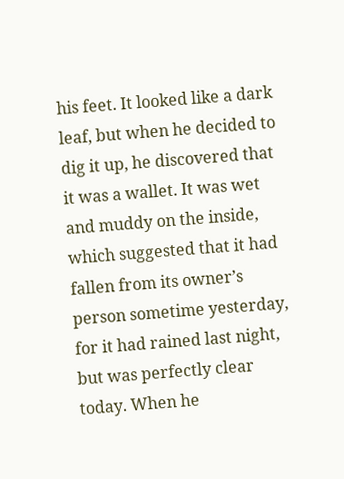his feet. It looked like a dark leaf, but when he decided to dig it up, he discovered that it was a wallet. It was wet and muddy on the inside, which suggested that it had fallen from its owner’s person sometime yesterday, for it had rained last night, but was perfectly clear today. When he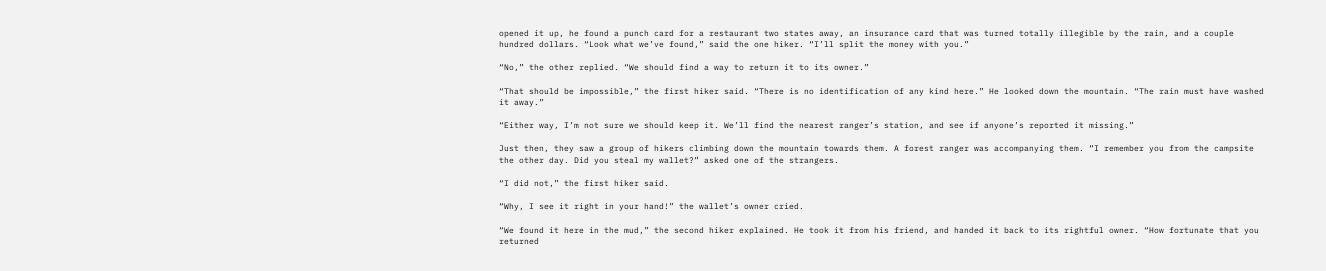opened it up, he found a punch card for a restaurant two states away, an insurance card that was turned totally illegible by the rain, and a couple hundred dollars. “Look what we’ve found,” said the one hiker. “I’ll split the money with you.”

“No,” the other replied. “We should find a way to return it to its owner.”

“That should be impossible,” the first hiker said. “There is no identification of any kind here.” He looked down the mountain. “The rain must have washed it away.”

“Either way, I’m not sure we should keep it. We’ll find the nearest ranger’s station, and see if anyone’s reported it missing.”

Just then, they saw a group of hikers climbing down the mountain towards them. A forest ranger was accompanying them. “I remember you from the campsite the other day. Did you steal my wallet?” asked one of the strangers.

“I did not,” the first hiker said.

“Why, I see it right in your hand!” the wallet’s owner cried.

“We found it here in the mud,” the second hiker explained. He took it from his friend, and handed it back to its rightful owner. “How fortunate that you returned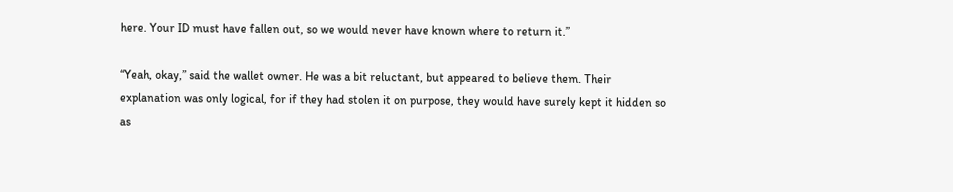here. Your ID must have fallen out, so we would never have known where to return it.”

“Yeah, okay,” said the wallet owner. He was a bit reluctant, but appeared to believe them. Their explanation was only logical, for if they had stolen it on purpose, they would have surely kept it hidden so as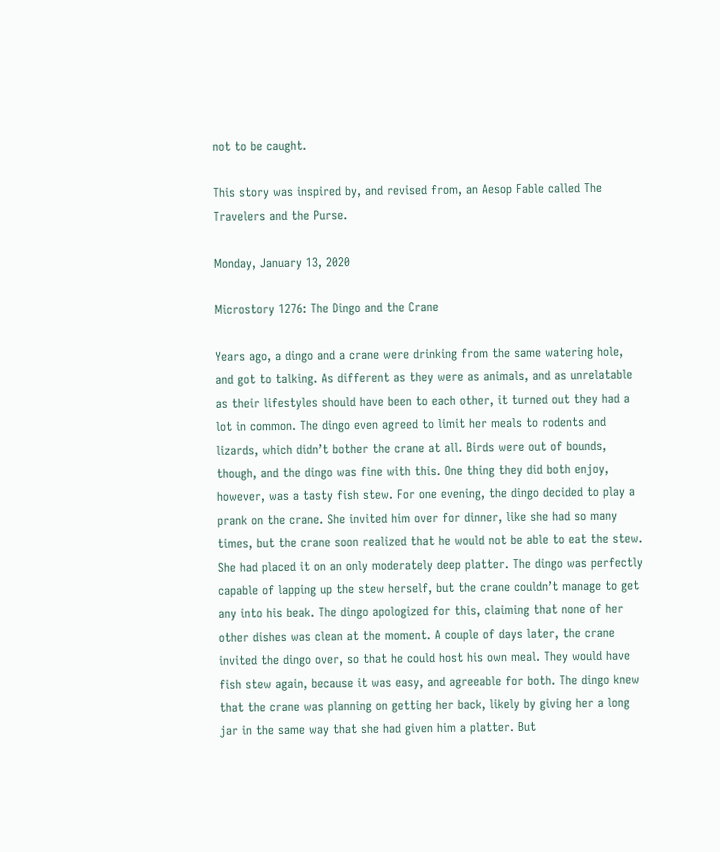not to be caught.

This story was inspired by, and revised from, an Aesop Fable called The Travelers and the Purse.

Monday, January 13, 2020

Microstory 1276: The Dingo and the Crane

Years ago, a dingo and a crane were drinking from the same watering hole, and got to talking. As different as they were as animals, and as unrelatable as their lifestyles should have been to each other, it turned out they had a lot in common. The dingo even agreed to limit her meals to rodents and lizards, which didn’t bother the crane at all. Birds were out of bounds, though, and the dingo was fine with this. One thing they did both enjoy, however, was a tasty fish stew. For one evening, the dingo decided to play a prank on the crane. She invited him over for dinner, like she had so many times, but the crane soon realized that he would not be able to eat the stew. She had placed it on an only moderately deep platter. The dingo was perfectly capable of lapping up the stew herself, but the crane couldn’t manage to get any into his beak. The dingo apologized for this, claiming that none of her other dishes was clean at the moment. A couple of days later, the crane invited the dingo over, so that he could host his own meal. They would have fish stew again, because it was easy, and agreeable for both. The dingo knew that the crane was planning on getting her back, likely by giving her a long jar in the same way that she had given him a platter. But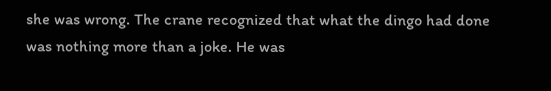she was wrong. The crane recognized that what the dingo had done was nothing more than a joke. He was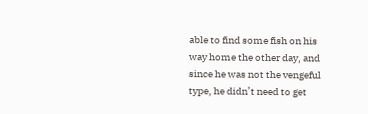able to find some fish on his way home the other day, and since he was not the vengeful type, he didn’t need to get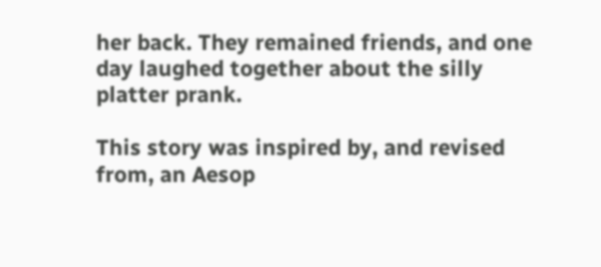her back. They remained friends, and one day laughed together about the silly platter prank.

This story was inspired by, and revised from, an Aesop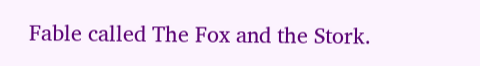Fable called The Fox and the Stork.